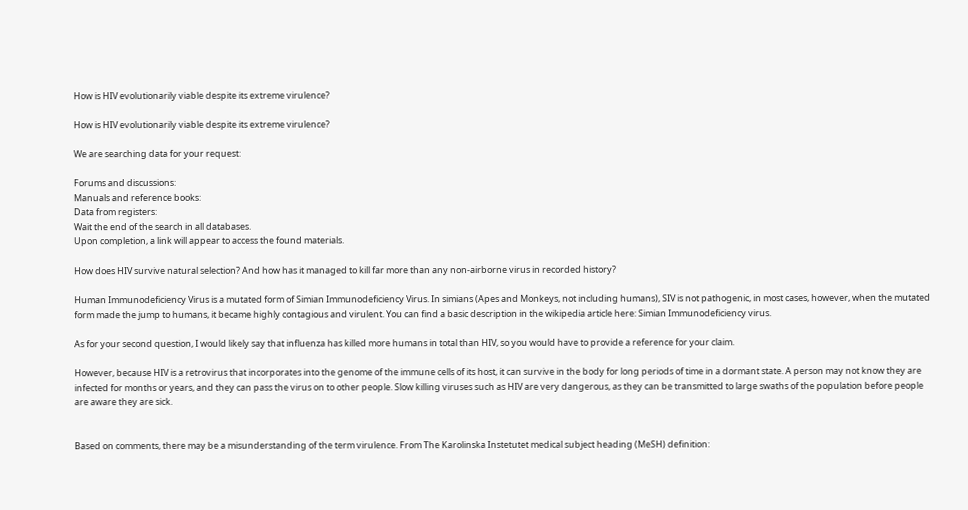How is HIV evolutionarily viable despite its extreme virulence?

How is HIV evolutionarily viable despite its extreme virulence?

We are searching data for your request:

Forums and discussions:
Manuals and reference books:
Data from registers:
Wait the end of the search in all databases.
Upon completion, a link will appear to access the found materials.

How does HIV survive natural selection? And how has it managed to kill far more than any non-airborne virus in recorded history?

Human Immunodeficiency Virus is a mutated form of Simian Immunodeficiency Virus. In simians (Apes and Monkeys, not including humans), SIV is not pathogenic, in most cases, however, when the mutated form made the jump to humans, it became highly contagious and virulent. You can find a basic description in the wikipedia article here: Simian Immunodeficiency virus.

As for your second question, I would likely say that influenza has killed more humans in total than HIV, so you would have to provide a reference for your claim.

However, because HIV is a retrovirus that incorporates into the genome of the immune cells of its host, it can survive in the body for long periods of time in a dormant state. A person may not know they are infected for months or years, and they can pass the virus on to other people. Slow killing viruses such as HIV are very dangerous, as they can be transmitted to large swaths of the population before people are aware they are sick.


Based on comments, there may be a misunderstanding of the term virulence. From The Karolinska Instetutet medical subject heading (MeSH) definition: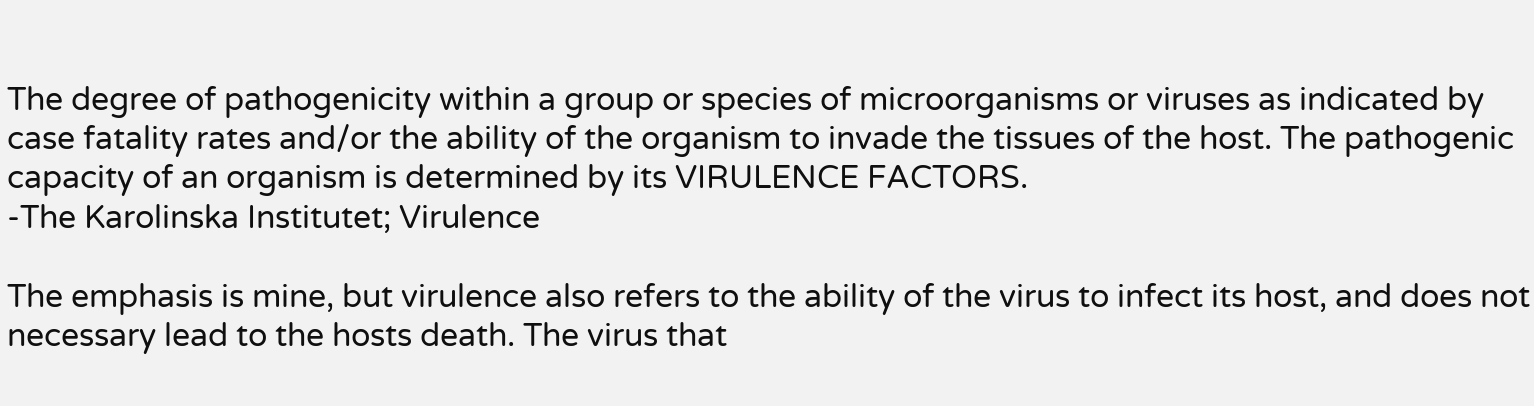The degree of pathogenicity within a group or species of microorganisms or viruses as indicated by case fatality rates and/or the ability of the organism to invade the tissues of the host. The pathogenic capacity of an organism is determined by its VIRULENCE FACTORS.
-The Karolinska Institutet; Virulence

The emphasis is mine, but virulence also refers to the ability of the virus to infect its host, and does not necessary lead to the hosts death. The virus that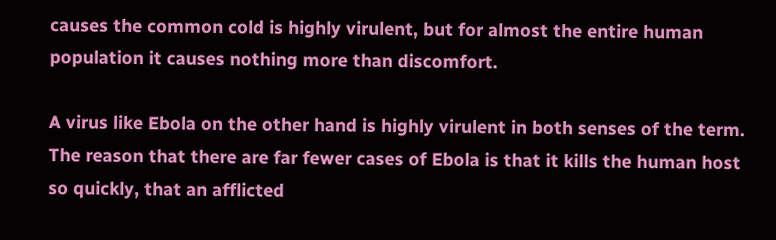causes the common cold is highly virulent, but for almost the entire human population it causes nothing more than discomfort.

A virus like Ebola on the other hand is highly virulent in both senses of the term. The reason that there are far fewer cases of Ebola is that it kills the human host so quickly, that an afflicted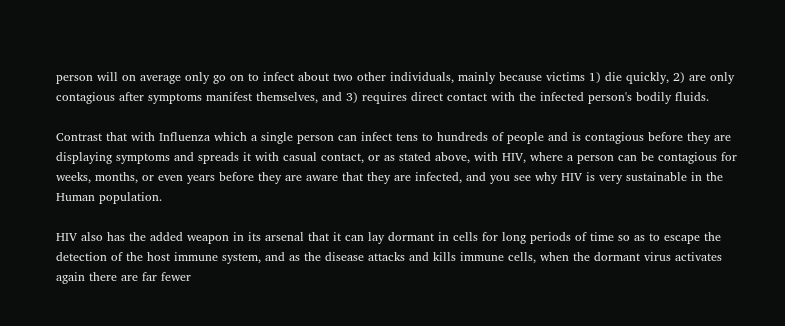person will on average only go on to infect about two other individuals, mainly because victims 1) die quickly, 2) are only contagious after symptoms manifest themselves, and 3) requires direct contact with the infected person's bodily fluids.

Contrast that with Influenza which a single person can infect tens to hundreds of people and is contagious before they are displaying symptoms and spreads it with casual contact, or as stated above, with HIV, where a person can be contagious for weeks, months, or even years before they are aware that they are infected, and you see why HIV is very sustainable in the Human population.

HIV also has the added weapon in its arsenal that it can lay dormant in cells for long periods of time so as to escape the detection of the host immune system, and as the disease attacks and kills immune cells, when the dormant virus activates again there are far fewer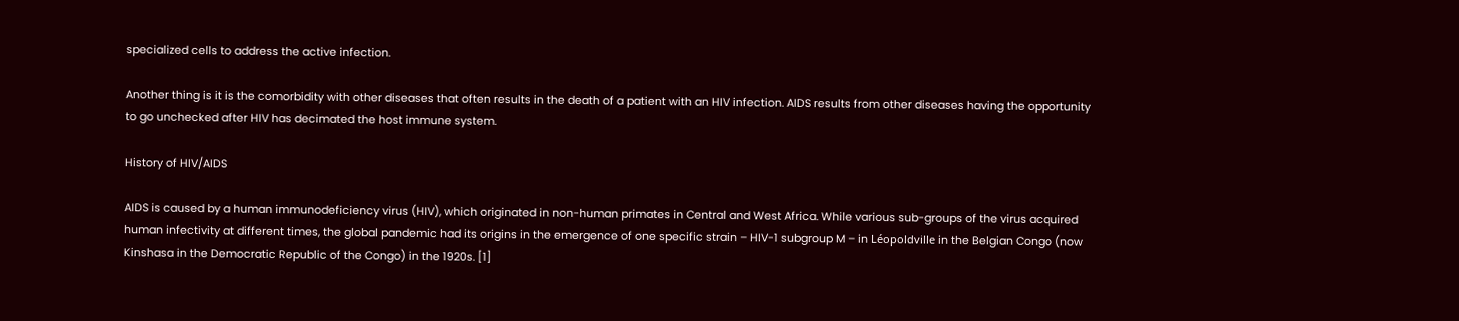specialized cells to address the active infection.

Another thing is it is the comorbidity with other diseases that often results in the death of a patient with an HIV infection. AIDS results from other diseases having the opportunity to go unchecked after HIV has decimated the host immune system.

History of HIV/AIDS

AIDS is caused by a human immunodeficiency virus (HIV), which originated in non-human primates in Central and West Africa. While various sub-groups of the virus acquired human infectivity at different times, the global pandemic had its origins in the emergence of one specific strain – HIV-1 subgroup M – in Léopoldville in the Belgian Congo (now Kinshasa in the Democratic Republic of the Congo) in the 1920s. [1]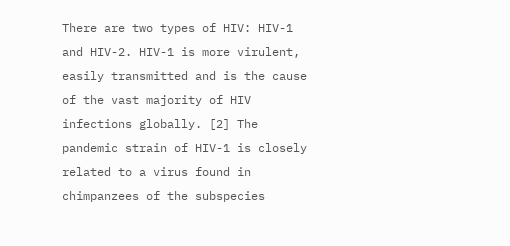There are two types of HIV: HIV-1 and HIV-2. HIV-1 is more virulent, easily transmitted and is the cause of the vast majority of HIV infections globally. [2] The pandemic strain of HIV-1 is closely related to a virus found in chimpanzees of the subspecies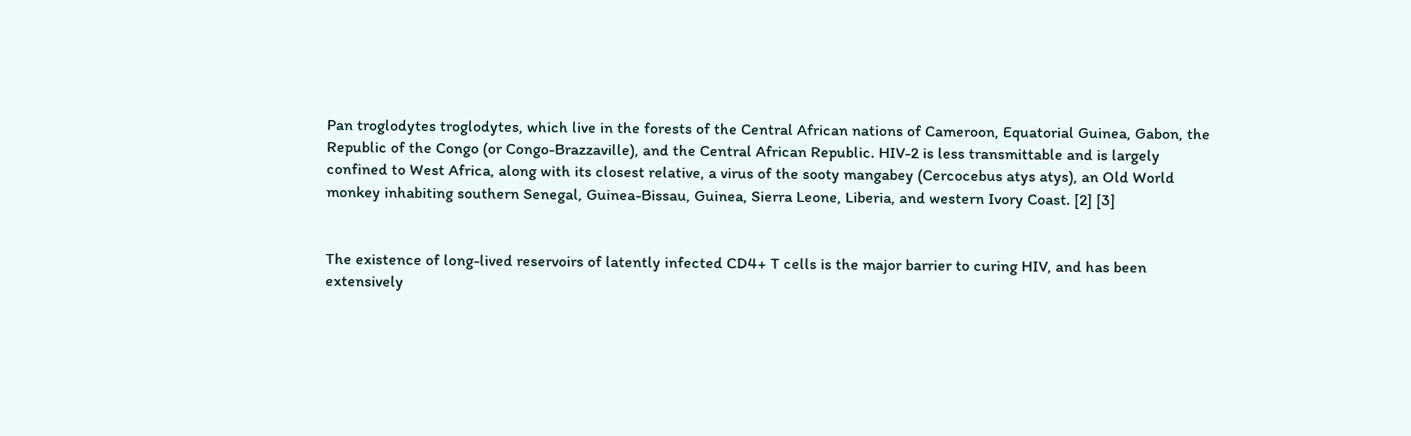Pan troglodytes troglodytes, which live in the forests of the Central African nations of Cameroon, Equatorial Guinea, Gabon, the Republic of the Congo (or Congo-Brazzaville), and the Central African Republic. HIV-2 is less transmittable and is largely confined to West Africa, along with its closest relative, a virus of the sooty mangabey (Cercocebus atys atys), an Old World monkey inhabiting southern Senegal, Guinea-Bissau, Guinea, Sierra Leone, Liberia, and western Ivory Coast. [2] [3]


The existence of long-lived reservoirs of latently infected CD4+ T cells is the major barrier to curing HIV, and has been extensively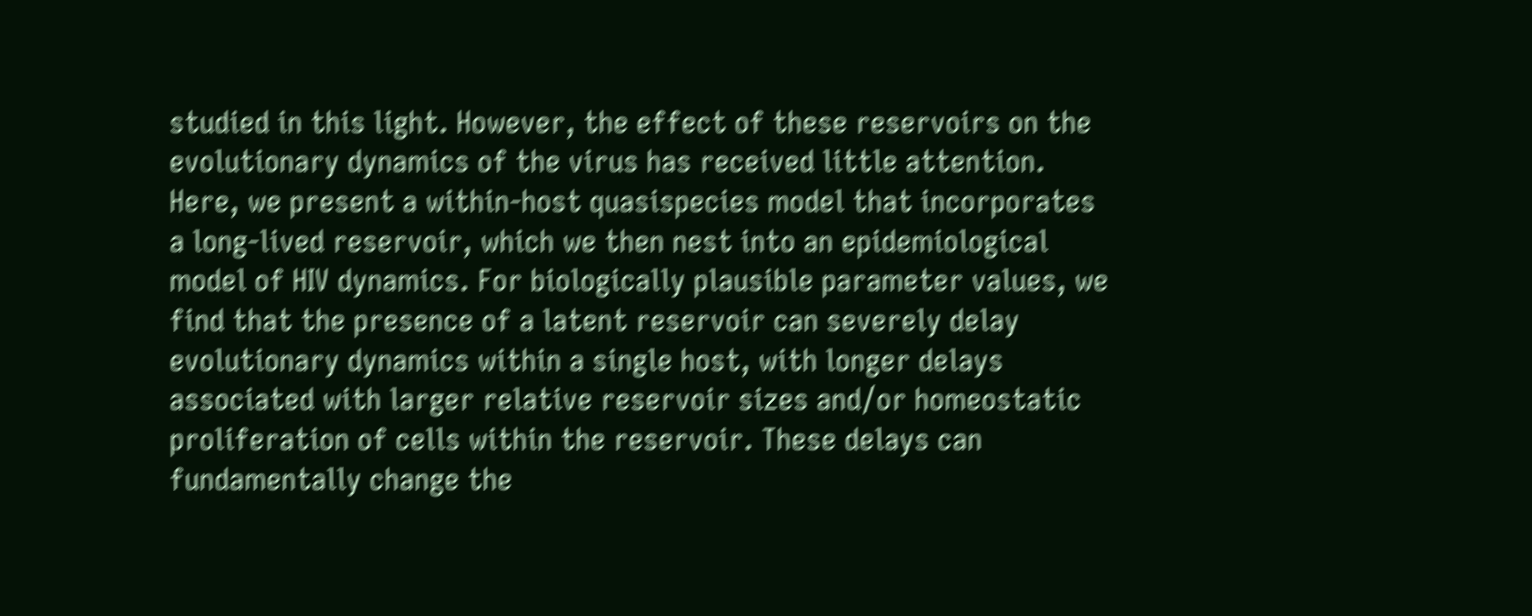studied in this light. However, the effect of these reservoirs on the evolutionary dynamics of the virus has received little attention. Here, we present a within-host quasispecies model that incorporates a long-lived reservoir, which we then nest into an epidemiological model of HIV dynamics. For biologically plausible parameter values, we find that the presence of a latent reservoir can severely delay evolutionary dynamics within a single host, with longer delays associated with larger relative reservoir sizes and/or homeostatic proliferation of cells within the reservoir. These delays can fundamentally change the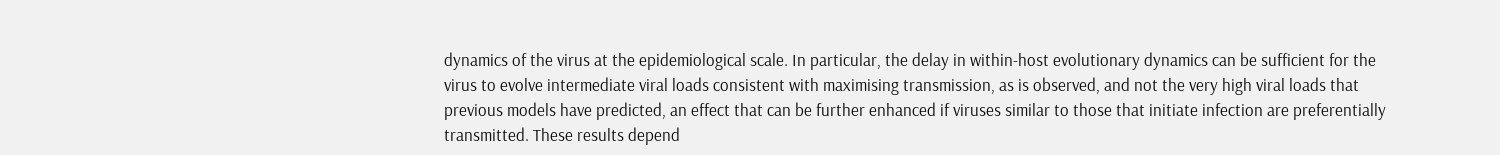dynamics of the virus at the epidemiological scale. In particular, the delay in within-host evolutionary dynamics can be sufficient for the virus to evolve intermediate viral loads consistent with maximising transmission, as is observed, and not the very high viral loads that previous models have predicted, an effect that can be further enhanced if viruses similar to those that initiate infection are preferentially transmitted. These results depend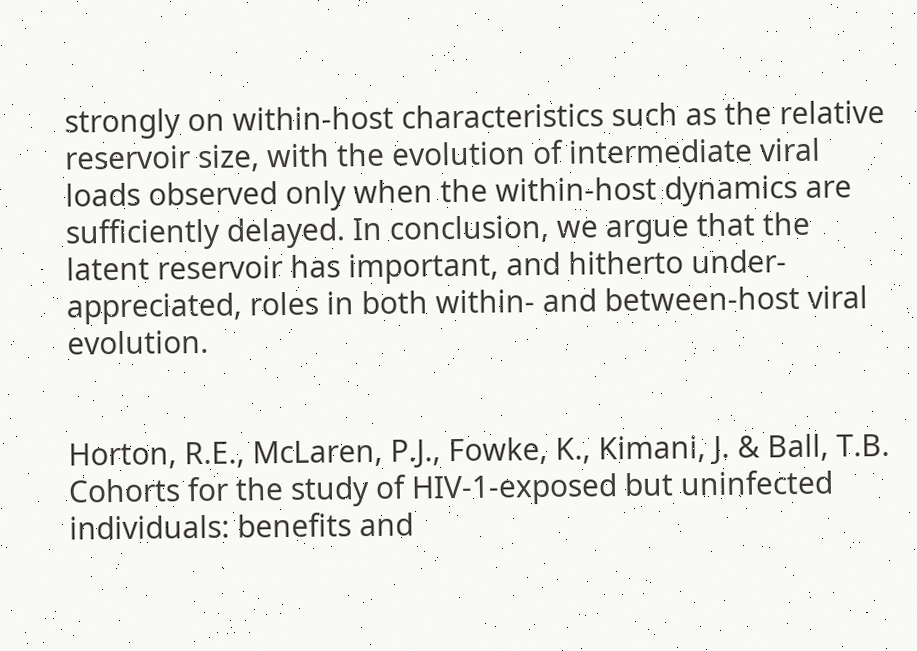strongly on within-host characteristics such as the relative reservoir size, with the evolution of intermediate viral loads observed only when the within-host dynamics are sufficiently delayed. In conclusion, we argue that the latent reservoir has important, and hitherto under-appreciated, roles in both within- and between-host viral evolution.


Horton, R.E., McLaren, P.J., Fowke, K., Kimani, J. & Ball, T.B. Cohorts for the study of HIV-1-exposed but uninfected individuals: benefits and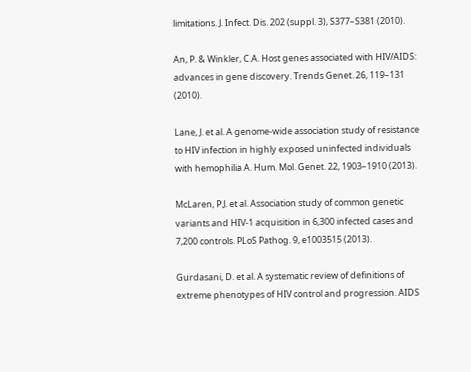limitations. J. Infect. Dis. 202 (suppl. 3), S377–S381 (2010).

An, P. & Winkler, C.A. Host genes associated with HIV/AIDS: advances in gene discovery. Trends Genet. 26, 119–131 (2010).

Lane, J. et al. A genome-wide association study of resistance to HIV infection in highly exposed uninfected individuals with hemophilia A. Hum. Mol. Genet. 22, 1903–1910 (2013).

McLaren, P.J. et al. Association study of common genetic variants and HIV-1 acquisition in 6,300 infected cases and 7,200 controls. PLoS Pathog. 9, e1003515 (2013).

Gurdasani, D. et al. A systematic review of definitions of extreme phenotypes of HIV control and progression. AIDS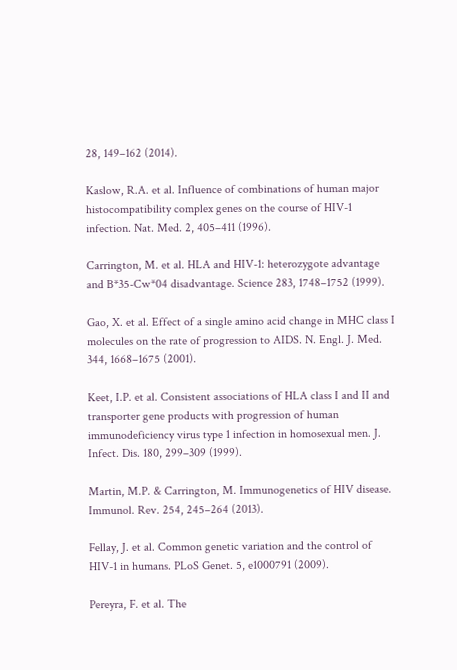28, 149–162 (2014).

Kaslow, R.A. et al. Influence of combinations of human major histocompatibility complex genes on the course of HIV-1 infection. Nat. Med. 2, 405–411 (1996).

Carrington, M. et al. HLA and HIV-1: heterozygote advantage and B*35-Cw*04 disadvantage. Science 283, 1748–1752 (1999).

Gao, X. et al. Effect of a single amino acid change in MHC class I molecules on the rate of progression to AIDS. N. Engl. J. Med. 344, 1668–1675 (2001).

Keet, I.P. et al. Consistent associations of HLA class I and II and transporter gene products with progression of human immunodeficiency virus type 1 infection in homosexual men. J. Infect. Dis. 180, 299–309 (1999).

Martin, M.P. & Carrington, M. Immunogenetics of HIV disease. Immunol. Rev. 254, 245–264 (2013).

Fellay, J. et al. Common genetic variation and the control of HIV-1 in humans. PLoS Genet. 5, e1000791 (2009).

Pereyra, F. et al. The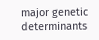major genetic determinants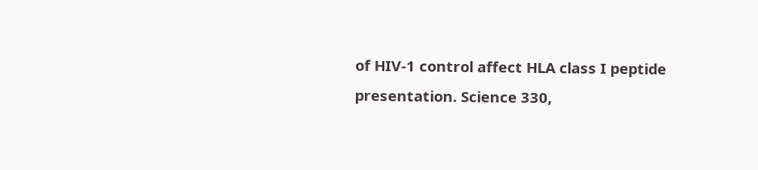of HIV-1 control affect HLA class I peptide presentation. Science 330,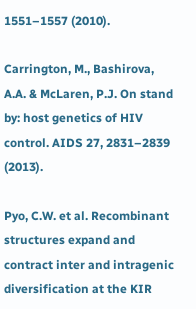1551–1557 (2010).

Carrington, M., Bashirova, A.A. & McLaren, P.J. On stand by: host genetics of HIV control. AIDS 27, 2831–2839 (2013).

Pyo, C.W. et al. Recombinant structures expand and contract inter and intragenic diversification at the KIR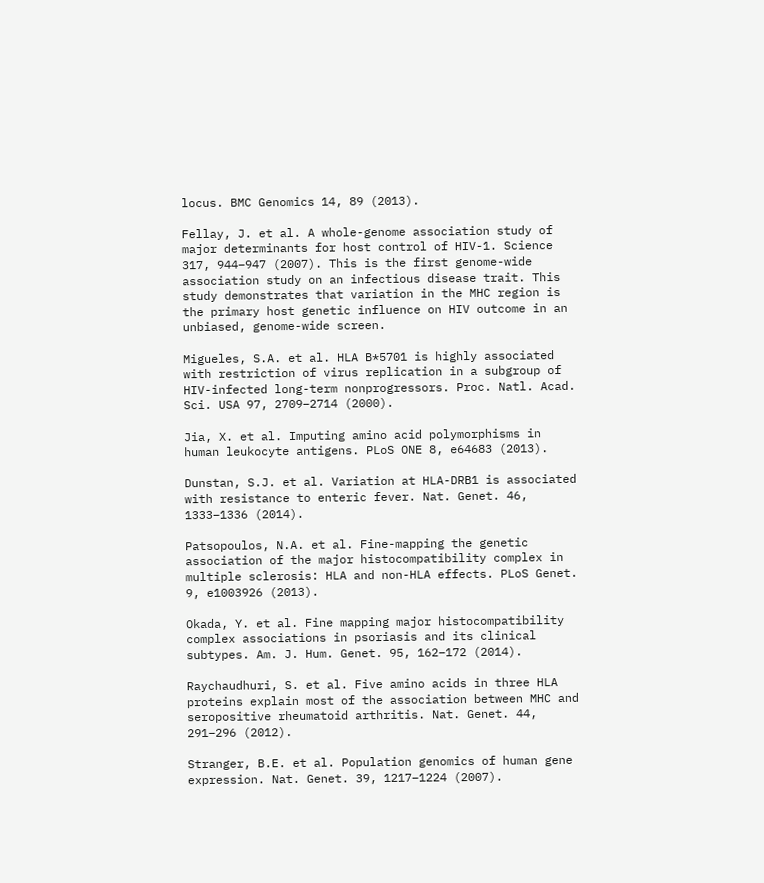locus. BMC Genomics 14, 89 (2013).

Fellay, J. et al. A whole-genome association study of major determinants for host control of HIV-1. Science 317, 944–947 (2007). This is the first genome-wide association study on an infectious disease trait. This study demonstrates that variation in the MHC region is the primary host genetic influence on HIV outcome in an unbiased, genome-wide screen.

Migueles, S.A. et al. HLA B*5701 is highly associated with restriction of virus replication in a subgroup of HIV-infected long-term nonprogressors. Proc. Natl. Acad. Sci. USA 97, 2709–2714 (2000).

Jia, X. et al. Imputing amino acid polymorphisms in human leukocyte antigens. PLoS ONE 8, e64683 (2013).

Dunstan, S.J. et al. Variation at HLA-DRB1 is associated with resistance to enteric fever. Nat. Genet. 46, 1333–1336 (2014).

Patsopoulos, N.A. et al. Fine-mapping the genetic association of the major histocompatibility complex in multiple sclerosis: HLA and non-HLA effects. PLoS Genet. 9, e1003926 (2013).

Okada, Y. et al. Fine mapping major histocompatibility complex associations in psoriasis and its clinical subtypes. Am. J. Hum. Genet. 95, 162–172 (2014).

Raychaudhuri, S. et al. Five amino acids in three HLA proteins explain most of the association between MHC and seropositive rheumatoid arthritis. Nat. Genet. 44, 291–296 (2012).

Stranger, B.E. et al. Population genomics of human gene expression. Nat. Genet. 39, 1217–1224 (2007).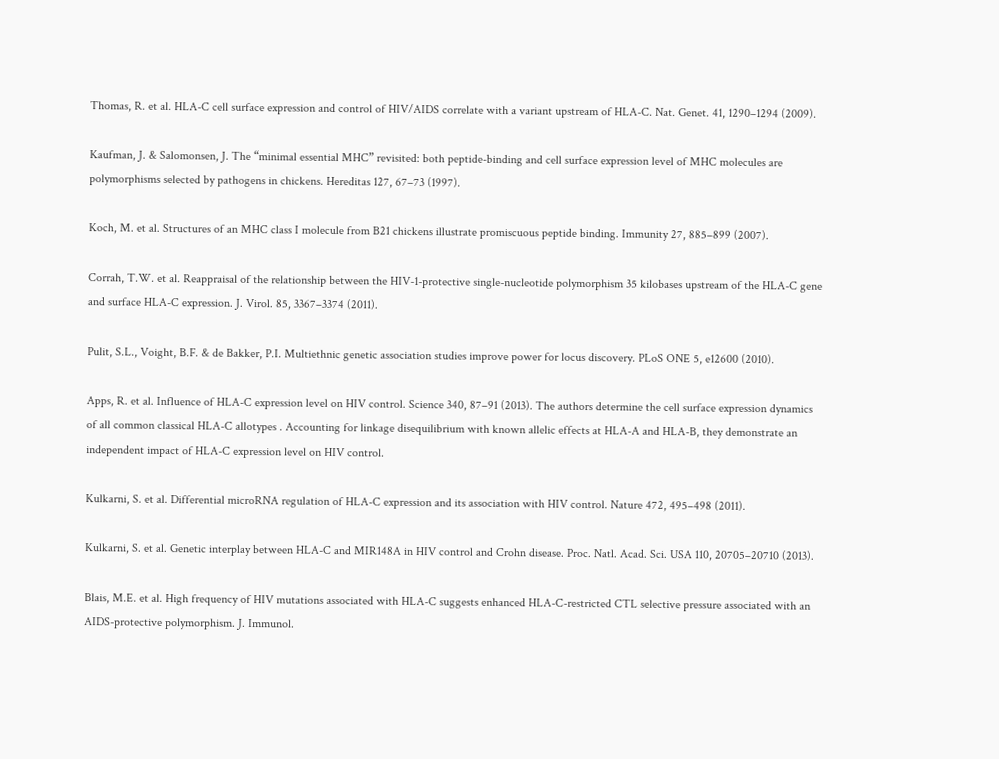Thomas, R. et al. HLA-C cell surface expression and control of HIV/AIDS correlate with a variant upstream of HLA-C. Nat. Genet. 41, 1290–1294 (2009).

Kaufman, J. & Salomonsen, J. The “minimal essential MHC” revisited: both peptide-binding and cell surface expression level of MHC molecules are polymorphisms selected by pathogens in chickens. Hereditas 127, 67–73 (1997).

Koch, M. et al. Structures of an MHC class I molecule from B21 chickens illustrate promiscuous peptide binding. Immunity 27, 885–899 (2007).

Corrah, T.W. et al. Reappraisal of the relationship between the HIV-1-protective single-nucleotide polymorphism 35 kilobases upstream of the HLA-C gene and surface HLA-C expression. J. Virol. 85, 3367–3374 (2011).

Pulit, S.L., Voight, B.F. & de Bakker, P.I. Multiethnic genetic association studies improve power for locus discovery. PLoS ONE 5, e12600 (2010).

Apps, R. et al. Influence of HLA-C expression level on HIV control. Science 340, 87–91 (2013). The authors determine the cell surface expression dynamics of all common classical HLA-C allotypes . Accounting for linkage disequilibrium with known allelic effects at HLA-A and HLA-B, they demonstrate an independent impact of HLA-C expression level on HIV control.

Kulkarni, S. et al. Differential microRNA regulation of HLA-C expression and its association with HIV control. Nature 472, 495–498 (2011).

Kulkarni, S. et al. Genetic interplay between HLA-C and MIR148A in HIV control and Crohn disease. Proc. Natl. Acad. Sci. USA 110, 20705–20710 (2013).

Blais, M.E. et al. High frequency of HIV mutations associated with HLA-C suggests enhanced HLA-C-restricted CTL selective pressure associated with an AIDS-protective polymorphism. J. Immunol.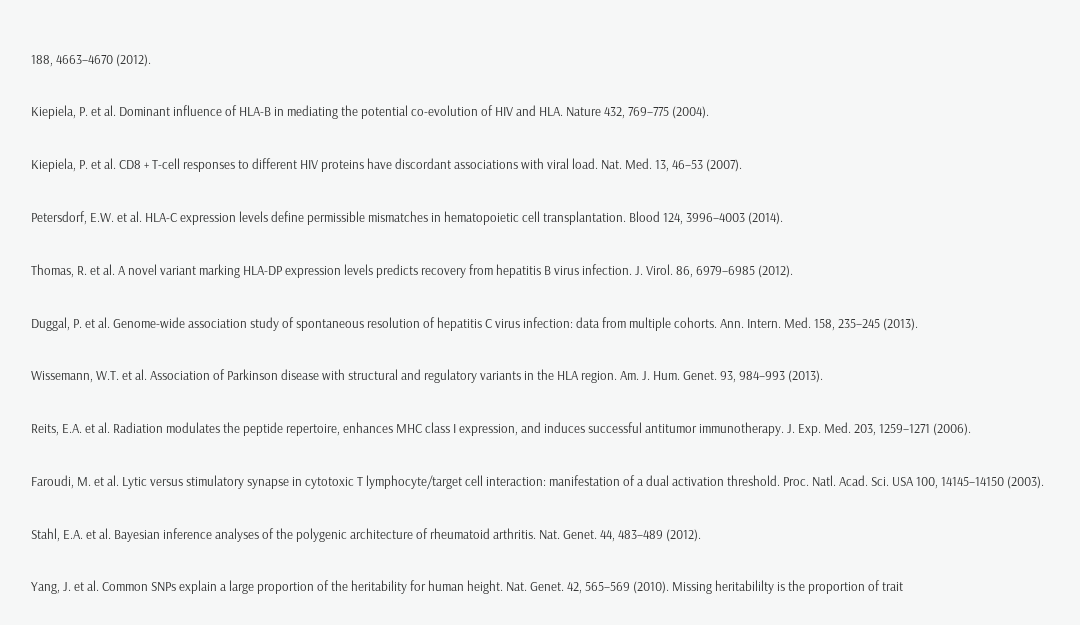188, 4663–4670 (2012).

Kiepiela, P. et al. Dominant influence of HLA-B in mediating the potential co-evolution of HIV and HLA. Nature 432, 769–775 (2004).

Kiepiela, P. et al. CD8 + T-cell responses to different HIV proteins have discordant associations with viral load. Nat. Med. 13, 46–53 (2007).

Petersdorf, E.W. et al. HLA-C expression levels define permissible mismatches in hematopoietic cell transplantation. Blood 124, 3996–4003 (2014).

Thomas, R. et al. A novel variant marking HLA-DP expression levels predicts recovery from hepatitis B virus infection. J. Virol. 86, 6979–6985 (2012).

Duggal, P. et al. Genome-wide association study of spontaneous resolution of hepatitis C virus infection: data from multiple cohorts. Ann. Intern. Med. 158, 235–245 (2013).

Wissemann, W.T. et al. Association of Parkinson disease with structural and regulatory variants in the HLA region. Am. J. Hum. Genet. 93, 984–993 (2013).

Reits, E.A. et al. Radiation modulates the peptide repertoire, enhances MHC class I expression, and induces successful antitumor immunotherapy. J. Exp. Med. 203, 1259–1271 (2006).

Faroudi, M. et al. Lytic versus stimulatory synapse in cytotoxic T lymphocyte/target cell interaction: manifestation of a dual activation threshold. Proc. Natl. Acad. Sci. USA 100, 14145–14150 (2003).

Stahl, E.A. et al. Bayesian inference analyses of the polygenic architecture of rheumatoid arthritis. Nat. Genet. 44, 483–489 (2012).

Yang, J. et al. Common SNPs explain a large proportion of the heritability for human height. Nat. Genet. 42, 565–569 (2010). Missing heritabililty is the proportion of trait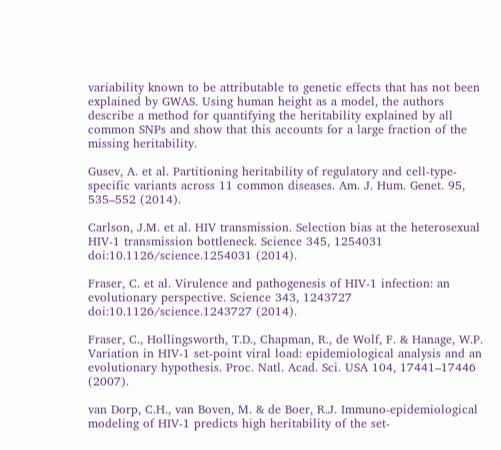variability known to be attributable to genetic effects that has not been explained by GWAS. Using human height as a model, the authors describe a method for quantifying the heritability explained by all common SNPs and show that this accounts for a large fraction of the missing heritability.

Gusev, A. et al. Partitioning heritability of regulatory and cell-type-specific variants across 11 common diseases. Am. J. Hum. Genet. 95, 535–552 (2014).

Carlson, J.M. et al. HIV transmission. Selection bias at the heterosexual HIV-1 transmission bottleneck. Science 345, 1254031 doi:10.1126/science.1254031 (2014).

Fraser, C. et al. Virulence and pathogenesis of HIV-1 infection: an evolutionary perspective. Science 343, 1243727 doi:10.1126/science.1243727 (2014).

Fraser, C., Hollingsworth, T.D., Chapman, R., de Wolf, F. & Hanage, W.P. Variation in HIV-1 set-point viral load: epidemiological analysis and an evolutionary hypothesis. Proc. Natl. Acad. Sci. USA 104, 17441–17446 (2007).

van Dorp, C.H., van Boven, M. & de Boer, R.J. Immuno-epidemiological modeling of HIV-1 predicts high heritability of the set-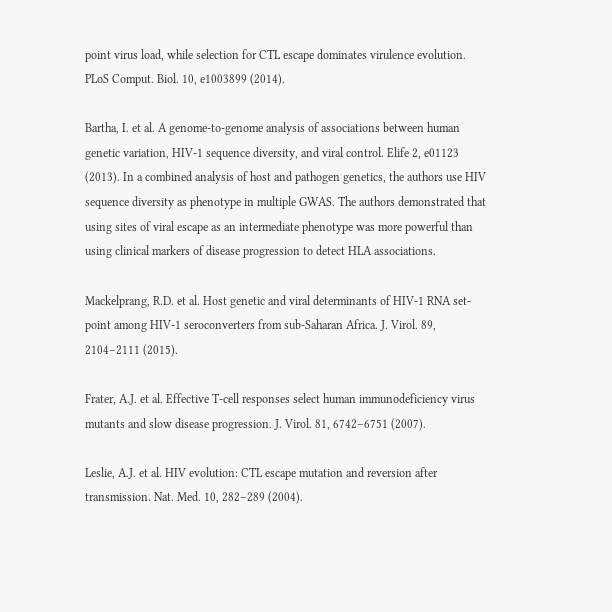point virus load, while selection for CTL escape dominates virulence evolution. PLoS Comput. Biol. 10, e1003899 (2014).

Bartha, I. et al. A genome-to-genome analysis of associations between human genetic variation, HIV-1 sequence diversity, and viral control. Elife 2, e01123 (2013). In a combined analysis of host and pathogen genetics, the authors use HIV sequence diversity as phenotype in multiple GWAS. The authors demonstrated that using sites of viral escape as an intermediate phenotype was more powerful than using clinical markers of disease progression to detect HLA associations.

Mackelprang, R.D. et al. Host genetic and viral determinants of HIV-1 RNA set-point among HIV-1 seroconverters from sub-Saharan Africa. J. Virol. 89, 2104–2111 (2015).

Frater, A.J. et al. Effective T-cell responses select human immunodeficiency virus mutants and slow disease progression. J. Virol. 81, 6742–6751 (2007).

Leslie, A.J. et al. HIV evolution: CTL escape mutation and reversion after transmission. Nat. Med. 10, 282–289 (2004).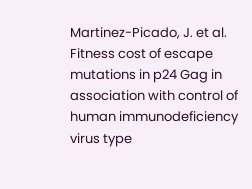Martinez-Picado, J. et al. Fitness cost of escape mutations in p24 Gag in association with control of human immunodeficiency virus type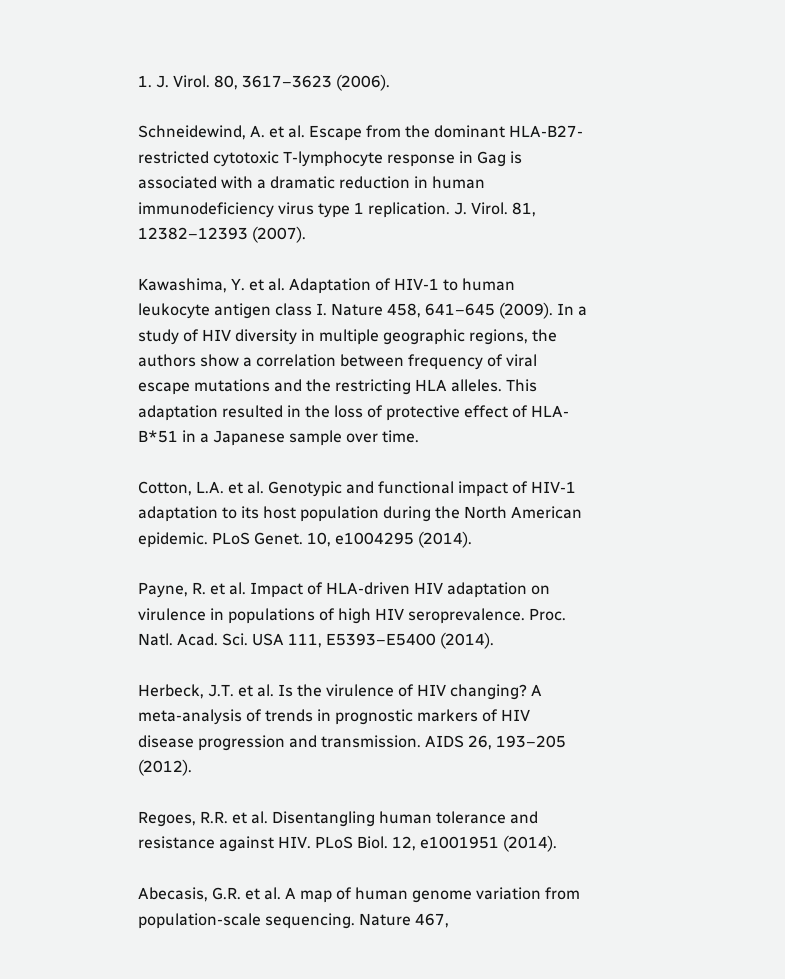1. J. Virol. 80, 3617–3623 (2006).

Schneidewind, A. et al. Escape from the dominant HLA-B27-restricted cytotoxic T-lymphocyte response in Gag is associated with a dramatic reduction in human immunodeficiency virus type 1 replication. J. Virol. 81, 12382–12393 (2007).

Kawashima, Y. et al. Adaptation of HIV-1 to human leukocyte antigen class I. Nature 458, 641–645 (2009). In a study of HIV diversity in multiple geographic regions, the authors show a correlation between frequency of viral escape mutations and the restricting HLA alleles. This adaptation resulted in the loss of protective effect of HLA-B*51 in a Japanese sample over time.

Cotton, L.A. et al. Genotypic and functional impact of HIV-1 adaptation to its host population during the North American epidemic. PLoS Genet. 10, e1004295 (2014).

Payne, R. et al. Impact of HLA-driven HIV adaptation on virulence in populations of high HIV seroprevalence. Proc. Natl. Acad. Sci. USA 111, E5393–E5400 (2014).

Herbeck, J.T. et al. Is the virulence of HIV changing? A meta-analysis of trends in prognostic markers of HIV disease progression and transmission. AIDS 26, 193–205 (2012).

Regoes, R.R. et al. Disentangling human tolerance and resistance against HIV. PLoS Biol. 12, e1001951 (2014).

Abecasis, G.R. et al. A map of human genome variation from population-scale sequencing. Nature 467,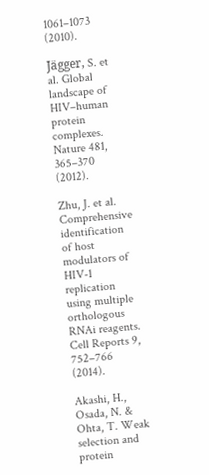1061–1073 (2010).

Jägger, S. et al. Global landscape of HIV–human protein complexes. Nature 481, 365–370 (2012).

Zhu, J. et al. Comprehensive identification of host modulators of HIV-1 replication using multiple orthologous RNAi reagents. Cell Reports 9, 752–766 (2014).

Akashi, H., Osada, N. & Ohta, T. Weak selection and protein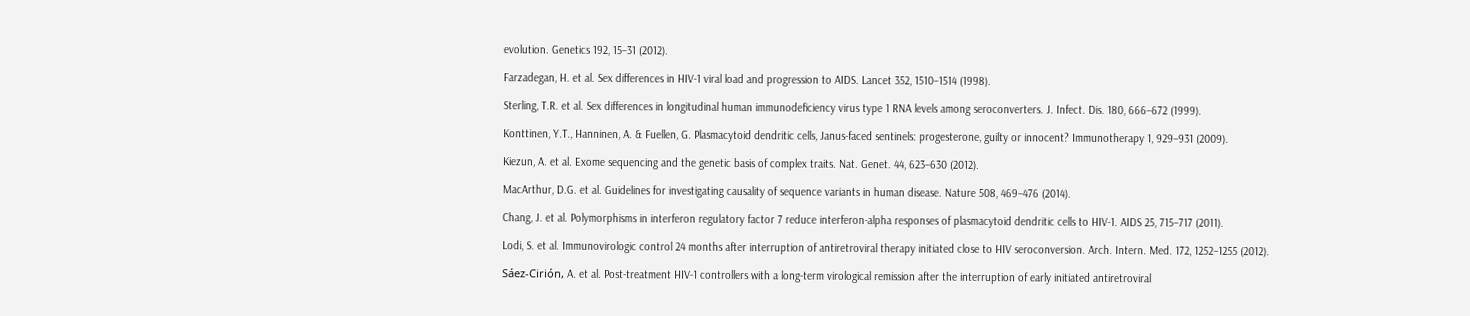evolution. Genetics 192, 15–31 (2012).

Farzadegan, H. et al. Sex differences in HIV-1 viral load and progression to AIDS. Lancet 352, 1510–1514 (1998).

Sterling, T.R. et al. Sex differences in longitudinal human immunodeficiency virus type 1 RNA levels among seroconverters. J. Infect. Dis. 180, 666–672 (1999).

Konttinen, Y.T., Hanninen, A. & Fuellen, G. Plasmacytoid dendritic cells, Janus-faced sentinels: progesterone, guilty or innocent? Immunotherapy 1, 929–931 (2009).

Kiezun, A. et al. Exome sequencing and the genetic basis of complex traits. Nat. Genet. 44, 623–630 (2012).

MacArthur, D.G. et al. Guidelines for investigating causality of sequence variants in human disease. Nature 508, 469–476 (2014).

Chang, J. et al. Polymorphisms in interferon regulatory factor 7 reduce interferon-alpha responses of plasmacytoid dendritic cells to HIV-1. AIDS 25, 715–717 (2011).

Lodi, S. et al. Immunovirologic control 24 months after interruption of antiretroviral therapy initiated close to HIV seroconversion. Arch. Intern. Med. 172, 1252–1255 (2012).

Sáez-Cirión, A. et al. Post-treatment HIV-1 controllers with a long-term virological remission after the interruption of early initiated antiretroviral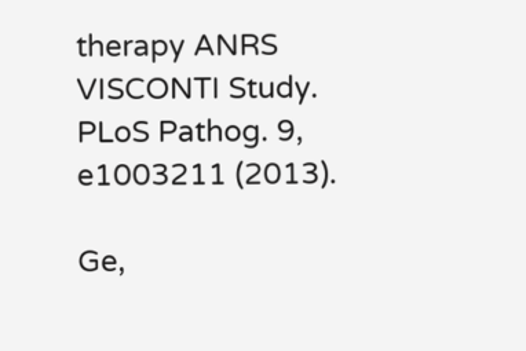therapy ANRS VISCONTI Study. PLoS Pathog. 9, e1003211 (2013).

Ge,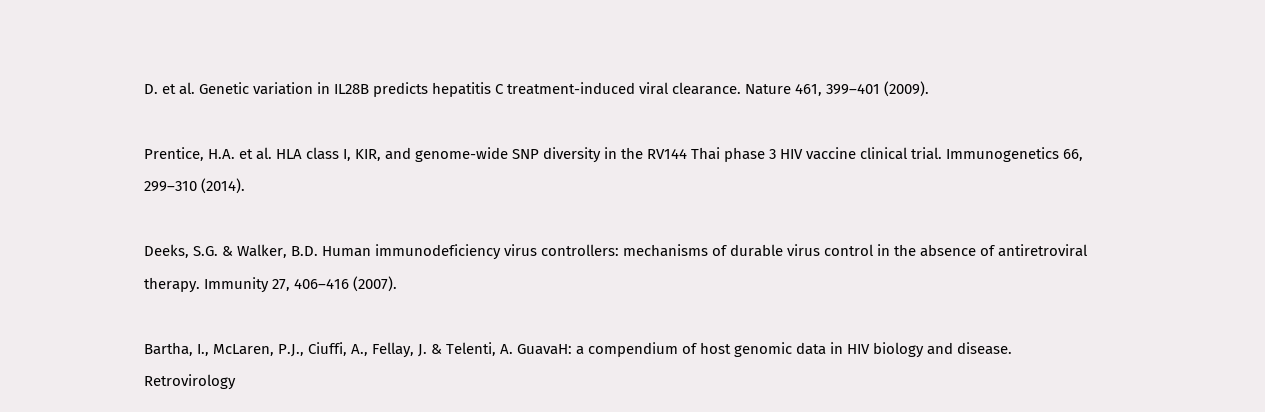D. et al. Genetic variation in IL28B predicts hepatitis C treatment-induced viral clearance. Nature 461, 399–401 (2009).

Prentice, H.A. et al. HLA class I, KIR, and genome-wide SNP diversity in the RV144 Thai phase 3 HIV vaccine clinical trial. Immunogenetics 66, 299–310 (2014).

Deeks, S.G. & Walker, B.D. Human immunodeficiency virus controllers: mechanisms of durable virus control in the absence of antiretroviral therapy. Immunity 27, 406–416 (2007).

Bartha, I., McLaren, P.J., Ciuffi, A., Fellay, J. & Telenti, A. GuavaH: a compendium of host genomic data in HIV biology and disease. Retrovirology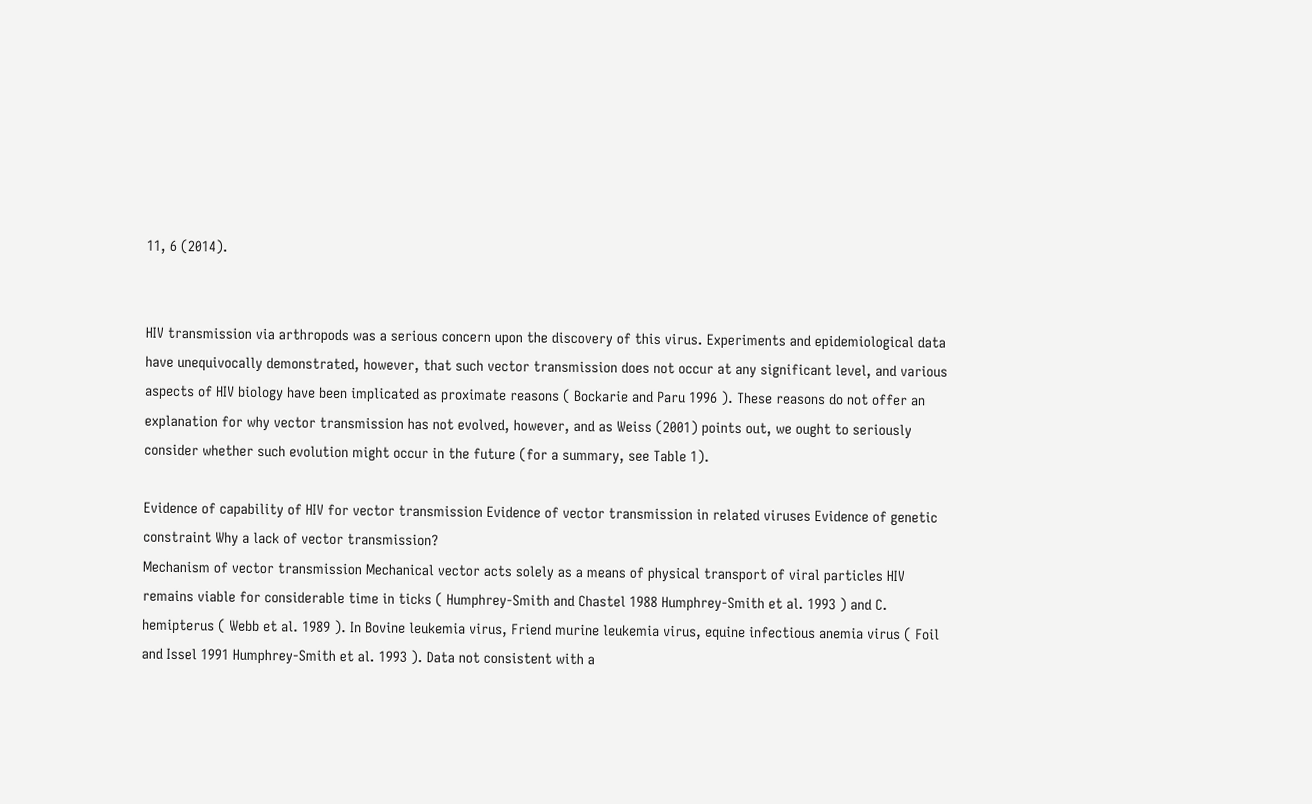11, 6 (2014).


HIV transmission via arthropods was a serious concern upon the discovery of this virus. Experiments and epidemiological data have unequivocally demonstrated, however, that such vector transmission does not occur at any significant level, and various aspects of HIV biology have been implicated as proximate reasons ( Bockarie and Paru 1996 ). These reasons do not offer an explanation for why vector transmission has not evolved, however, and as Weiss (2001) points out, we ought to seriously consider whether such evolution might occur in the future (for a summary, see Table 1).

Evidence of capability of HIV for vector transmission Evidence of vector transmission in related viruses Evidence of genetic constraint Why a lack of vector transmission?
Mechanism of vector transmission Mechanical vector acts solely as a means of physical transport of viral particles HIV remains viable for considerable time in ticks ( Humphrey-Smith and Chastel 1988 Humphrey-Smith et al. 1993 ) and C. hemipterus ( Webb et al. 1989 ). In Bovine leukemia virus, Friend murine leukemia virus, equine infectious anemia virus ( Foil and Issel 1991 Humphrey-Smith et al. 1993 ). Data not consistent with a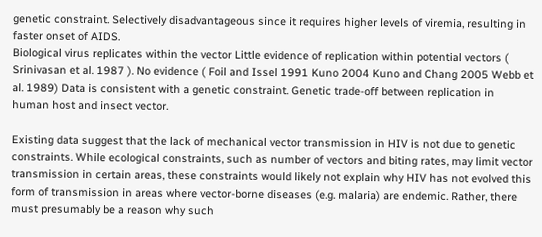genetic constraint. Selectively disadvantageous since it requires higher levels of viremia, resulting in faster onset of AIDS.
Biological virus replicates within the vector Little evidence of replication within potential vectors ( Srinivasan et al. 1987 ). No evidence ( Foil and Issel 1991 Kuno 2004 Kuno and Chang 2005 Webb et al. 1989) Data is consistent with a genetic constraint. Genetic trade-off between replication in human host and insect vector.

Existing data suggest that the lack of mechanical vector transmission in HIV is not due to genetic constraints. While ecological constraints, such as number of vectors and biting rates, may limit vector transmission in certain areas, these constraints would likely not explain why HIV has not evolved this form of transmission in areas where vector-borne diseases (e.g. malaria) are endemic. Rather, there must presumably be a reason why such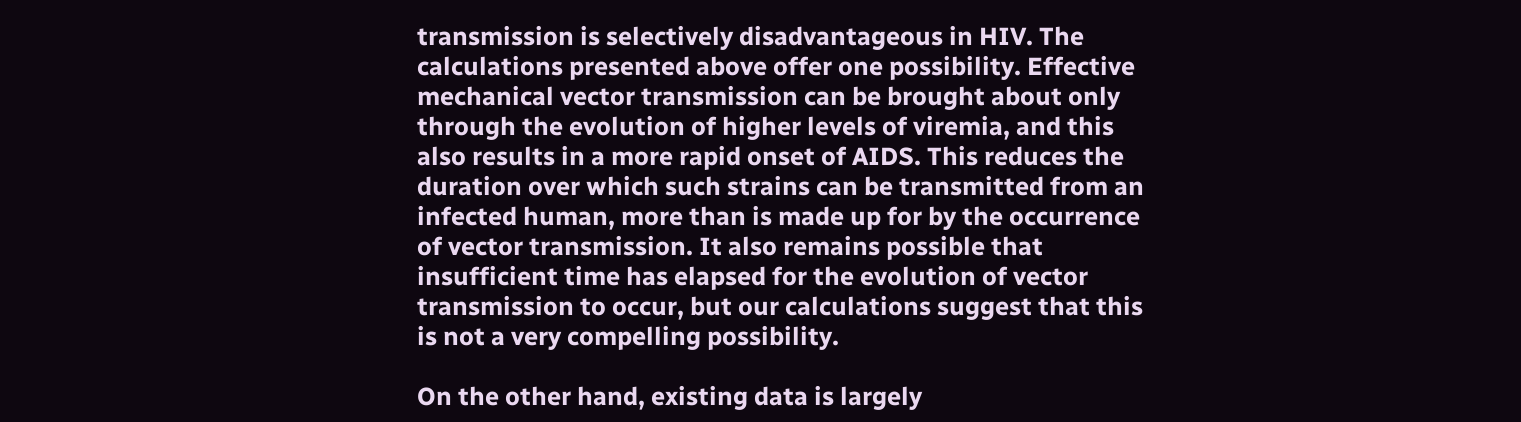transmission is selectively disadvantageous in HIV. The calculations presented above offer one possibility. Effective mechanical vector transmission can be brought about only through the evolution of higher levels of viremia, and this also results in a more rapid onset of AIDS. This reduces the duration over which such strains can be transmitted from an infected human, more than is made up for by the occurrence of vector transmission. It also remains possible that insufficient time has elapsed for the evolution of vector transmission to occur, but our calculations suggest that this is not a very compelling possibility.

On the other hand, existing data is largely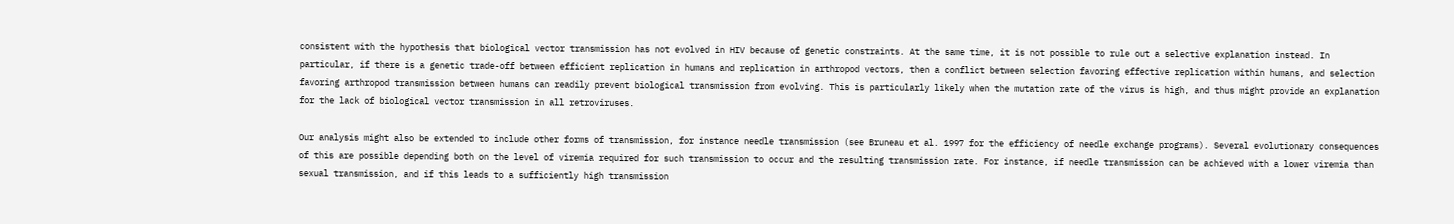consistent with the hypothesis that biological vector transmission has not evolved in HIV because of genetic constraints. At the same time, it is not possible to rule out a selective explanation instead. In particular, if there is a genetic trade-off between efficient replication in humans and replication in arthropod vectors, then a conflict between selection favoring effective replication within humans, and selection favoring arthropod transmission between humans can readily prevent biological transmission from evolving. This is particularly likely when the mutation rate of the virus is high, and thus might provide an explanation for the lack of biological vector transmission in all retroviruses.

Our analysis might also be extended to include other forms of transmission, for instance needle transmission (see Bruneau et al. 1997 for the efficiency of needle exchange programs). Several evolutionary consequences of this are possible depending both on the level of viremia required for such transmission to occur and the resulting transmission rate. For instance, if needle transmission can be achieved with a lower viremia than sexual transmission, and if this leads to a sufficiently high transmission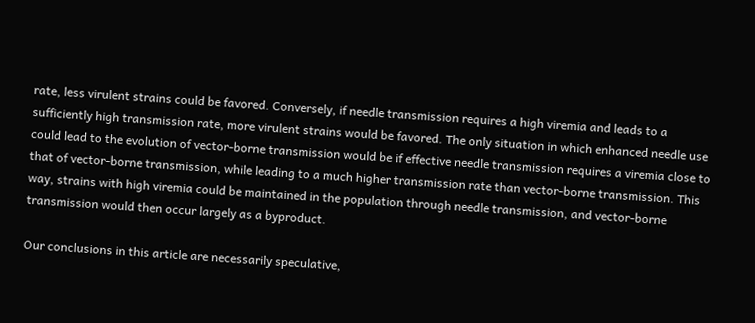rate, less virulent strains could be favored. Conversely, if needle transmission requires a high viremia and leads to a sufficiently high transmission rate, more virulent strains would be favored. The only situation in which enhanced needle use could lead to the evolution of vector-borne transmission would be if effective needle transmission requires a viremia close to that of vector-borne transmission, while leading to a much higher transmission rate than vector-borne transmission. This way, strains with high viremia could be maintained in the population through needle transmission, and vector-borne transmission would then occur largely as a byproduct.

Our conclusions in this article are necessarily speculative,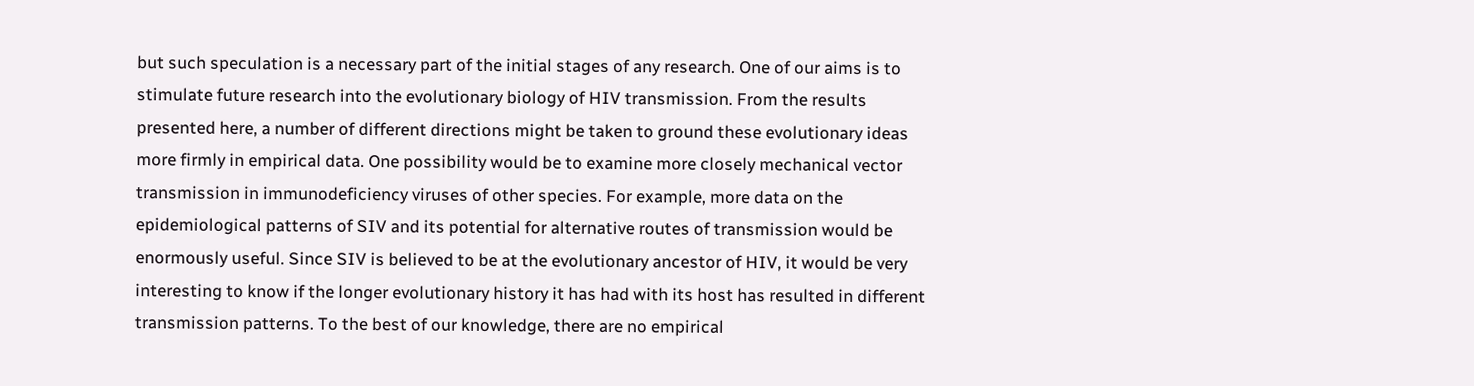but such speculation is a necessary part of the initial stages of any research. One of our aims is to stimulate future research into the evolutionary biology of HIV transmission. From the results presented here, a number of different directions might be taken to ground these evolutionary ideas more firmly in empirical data. One possibility would be to examine more closely mechanical vector transmission in immunodeficiency viruses of other species. For example, more data on the epidemiological patterns of SIV and its potential for alternative routes of transmission would be enormously useful. Since SIV is believed to be at the evolutionary ancestor of HIV, it would be very interesting to know if the longer evolutionary history it has had with its host has resulted in different transmission patterns. To the best of our knowledge, there are no empirical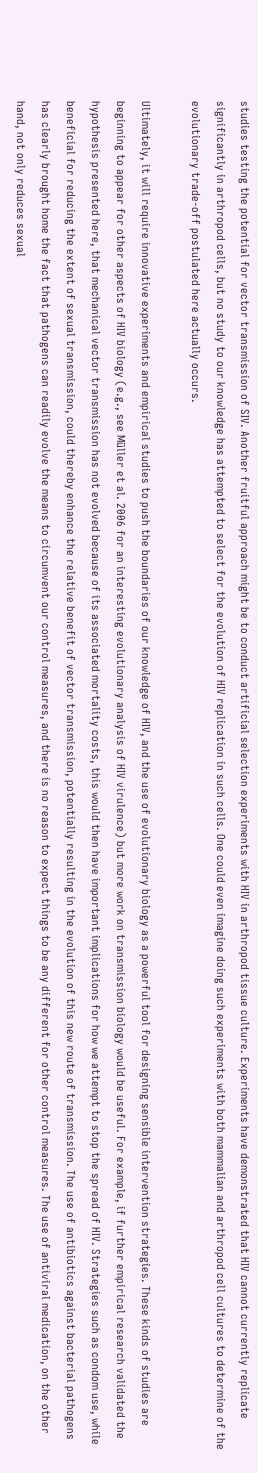studies testing the potential for vector transmission of SIV. Another fruitful approach might be to conduct artificial selection experiments with HIV in arthropod tissue culture. Experiments have demonstrated that HIV cannot currently replicate significantly in arthropod cells, but no study to our knowledge has attempted to select for the evolution of HIV replication in such cells. One could even imagine doing such experiments with both mammalian and arthropod cell cultures to determine of the evolutionary trade-off postulated here actually occurs.

Ultimately, it will require innovative experiments and empirical studies to push the boundaries of our knowledge of HIV, and the use of evolutionary biology as a powerful tool for designing sensible intervention strategies. These kinds of studies are beginning to appear for other aspects of HIV biology (e.g., see Müller et al. 2006 for an interesting evolutionary analysis of HIV virulence) but more work on transmission biology would be useful. For example, if further empirical research validated the hypothesis presented here, that mechanical vector transmission has not evolved because of its associated mortality costs, this would then have important implications for how we attempt to stop the spread of HIV. Strategies such as condom use, while beneficial for reducing the extent of sexual transmission, could thereby enhance the relative benefit of vector transmission, potentially resulting in the evolution of this new route of transmission. The use of antibiotics against bacterial pathogens has clearly brought home the fact that pathogens can readily evolve the means to circumvent our control measures, and there is no reason to expect things to be any different for other control measures. The use of antiviral medication, on the other hand, not only reduces sexual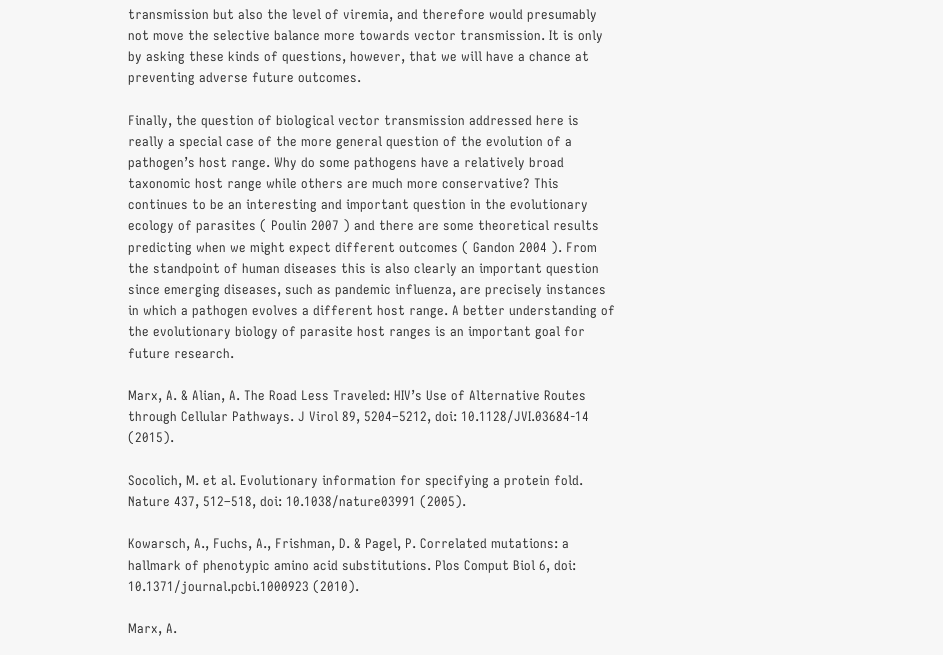transmission but also the level of viremia, and therefore would presumably not move the selective balance more towards vector transmission. It is only by asking these kinds of questions, however, that we will have a chance at preventing adverse future outcomes.

Finally, the question of biological vector transmission addressed here is really a special case of the more general question of the evolution of a pathogen’s host range. Why do some pathogens have a relatively broad taxonomic host range while others are much more conservative? This continues to be an interesting and important question in the evolutionary ecology of parasites ( Poulin 2007 ) and there are some theoretical results predicting when we might expect different outcomes ( Gandon 2004 ). From the standpoint of human diseases this is also clearly an important question since emerging diseases, such as pandemic influenza, are precisely instances in which a pathogen evolves a different host range. A better understanding of the evolutionary biology of parasite host ranges is an important goal for future research.

Marx, A. & Alian, A. The Road Less Traveled: HIV’s Use of Alternative Routes through Cellular Pathways. J Virol 89, 5204–5212, doi: 10.1128/JVI.03684-14 (2015).

Socolich, M. et al. Evolutionary information for specifying a protein fold. Nature 437, 512–518, doi: 10.1038/nature03991 (2005).

Kowarsch, A., Fuchs, A., Frishman, D. & Pagel, P. Correlated mutations: a hallmark of phenotypic amino acid substitutions. Plos Comput Biol 6, doi: 10.1371/journal.pcbi.1000923 (2010).

Marx, A.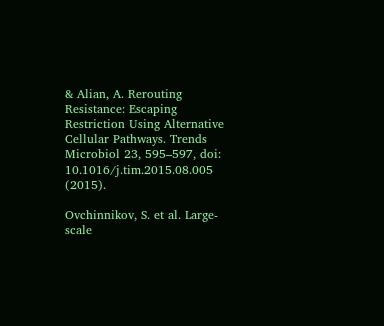& Alian, A. Rerouting Resistance: Escaping Restriction Using Alternative Cellular Pathways. Trends Microbiol 23, 595–597, doi: 10.1016/j.tim.2015.08.005 (2015).

Ovchinnikov, S. et al. Large-scale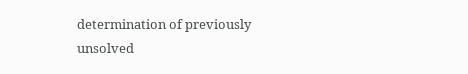determination of previously unsolved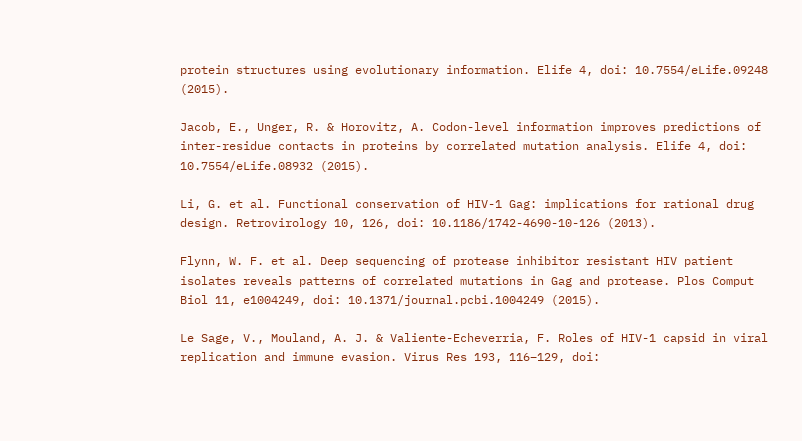protein structures using evolutionary information. Elife 4, doi: 10.7554/eLife.09248 (2015).

Jacob, E., Unger, R. & Horovitz, A. Codon-level information improves predictions of inter-residue contacts in proteins by correlated mutation analysis. Elife 4, doi: 10.7554/eLife.08932 (2015).

Li, G. et al. Functional conservation of HIV-1 Gag: implications for rational drug design. Retrovirology 10, 126, doi: 10.1186/1742-4690-10-126 (2013).

Flynn, W. F. et al. Deep sequencing of protease inhibitor resistant HIV patient isolates reveals patterns of correlated mutations in Gag and protease. Plos Comput Biol 11, e1004249, doi: 10.1371/journal.pcbi.1004249 (2015).

Le Sage, V., Mouland, A. J. & Valiente-Echeverria, F. Roles of HIV-1 capsid in viral replication and immune evasion. Virus Res 193, 116–129, doi: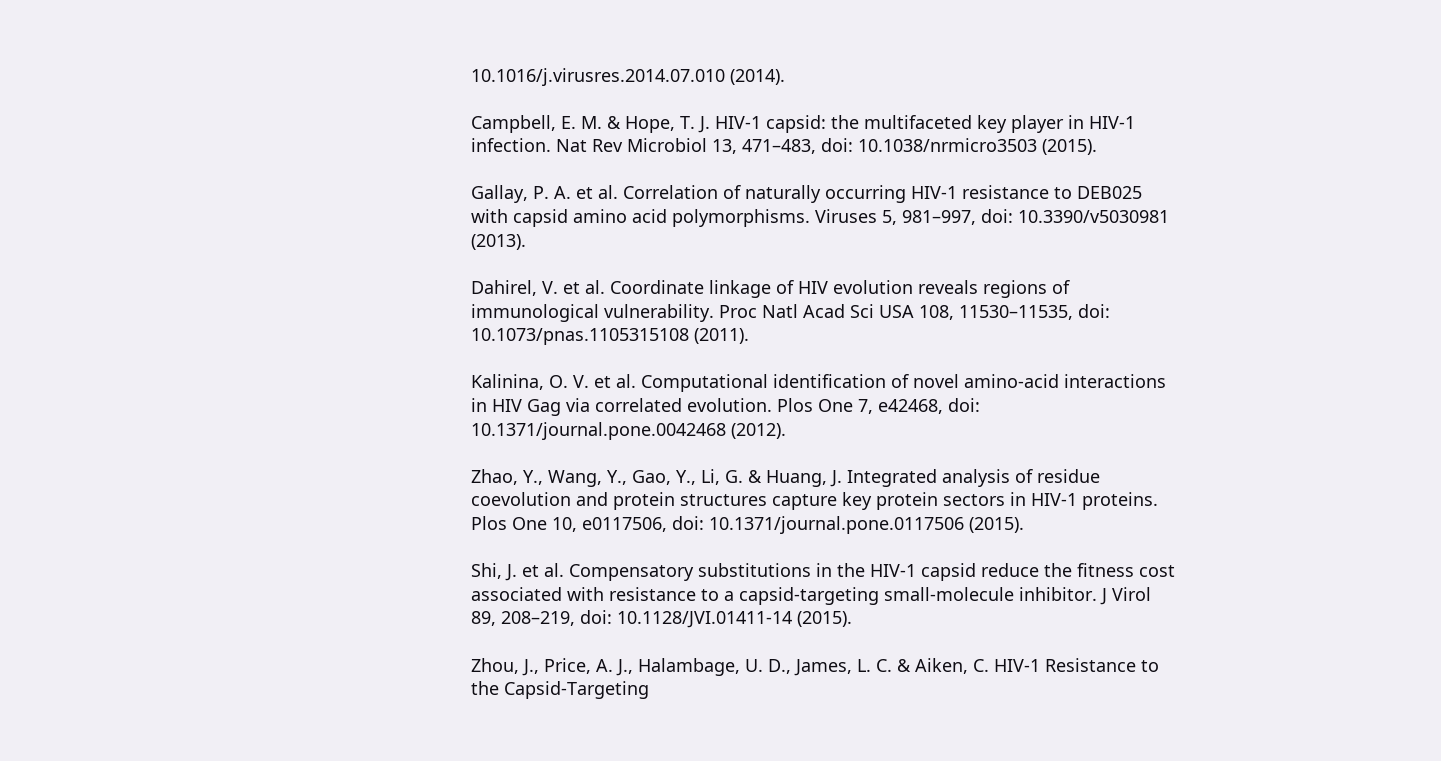10.1016/j.virusres.2014.07.010 (2014).

Campbell, E. M. & Hope, T. J. HIV-1 capsid: the multifaceted key player in HIV-1 infection. Nat Rev Microbiol 13, 471–483, doi: 10.1038/nrmicro3503 (2015).

Gallay, P. A. et al. Correlation of naturally occurring HIV-1 resistance to DEB025 with capsid amino acid polymorphisms. Viruses 5, 981–997, doi: 10.3390/v5030981 (2013).

Dahirel, V. et al. Coordinate linkage of HIV evolution reveals regions of immunological vulnerability. Proc Natl Acad Sci USA 108, 11530–11535, doi: 10.1073/pnas.1105315108 (2011).

Kalinina, O. V. et al. Computational identification of novel amino-acid interactions in HIV Gag via correlated evolution. Plos One 7, e42468, doi: 10.1371/journal.pone.0042468 (2012).

Zhao, Y., Wang, Y., Gao, Y., Li, G. & Huang, J. Integrated analysis of residue coevolution and protein structures capture key protein sectors in HIV-1 proteins. Plos One 10, e0117506, doi: 10.1371/journal.pone.0117506 (2015).

Shi, J. et al. Compensatory substitutions in the HIV-1 capsid reduce the fitness cost associated with resistance to a capsid-targeting small-molecule inhibitor. J Virol 89, 208–219, doi: 10.1128/JVI.01411-14 (2015).

Zhou, J., Price, A. J., Halambage, U. D., James, L. C. & Aiken, C. HIV-1 Resistance to the Capsid-Targeting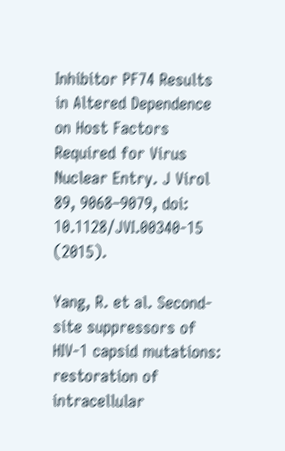Inhibitor PF74 Results in Altered Dependence on Host Factors Required for Virus Nuclear Entry. J Virol 89, 9068–9079, doi: 10.1128/JVI.00340-15 (2015).

Yang, R. et al. Second-site suppressors of HIV-1 capsid mutations: restoration of intracellular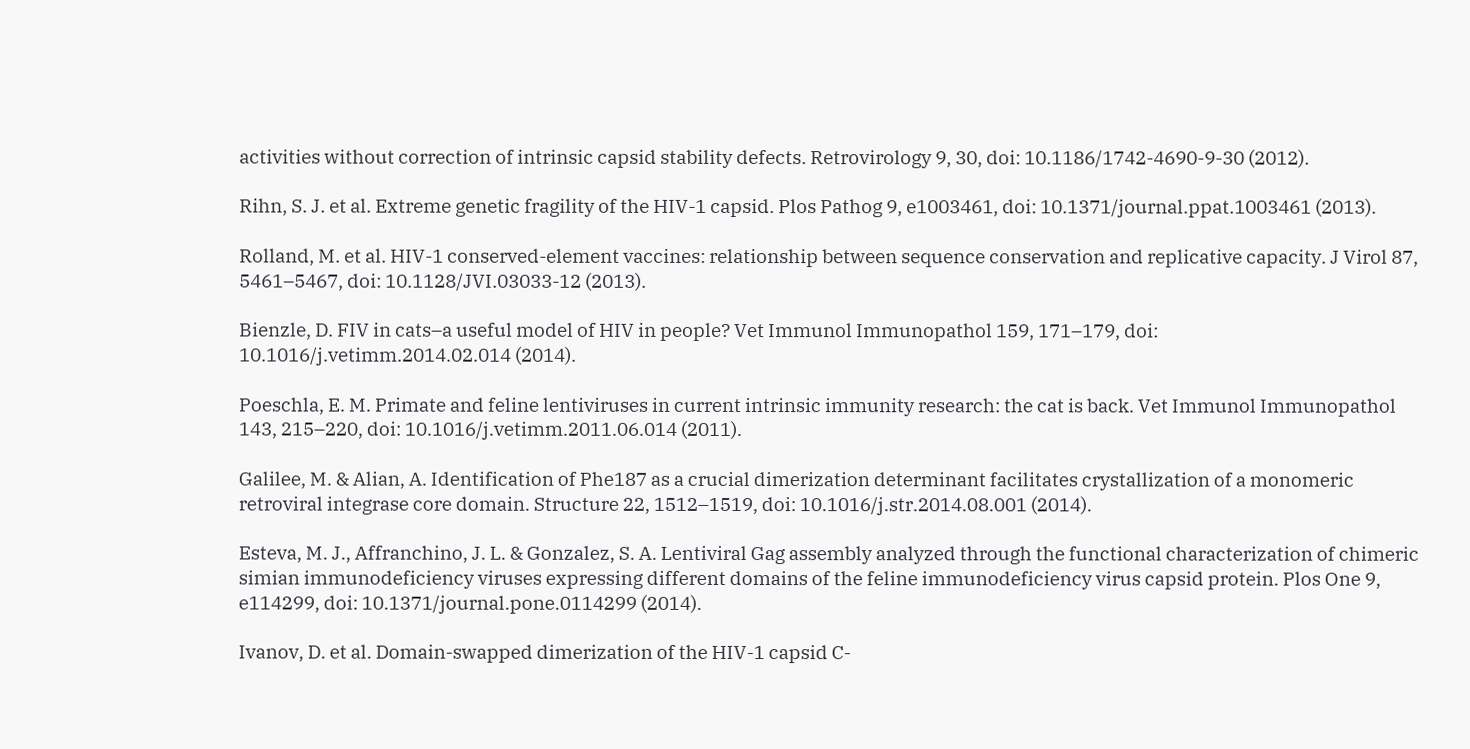activities without correction of intrinsic capsid stability defects. Retrovirology 9, 30, doi: 10.1186/1742-4690-9-30 (2012).

Rihn, S. J. et al. Extreme genetic fragility of the HIV-1 capsid. Plos Pathog 9, e1003461, doi: 10.1371/journal.ppat.1003461 (2013).

Rolland, M. et al. HIV-1 conserved-element vaccines: relationship between sequence conservation and replicative capacity. J Virol 87, 5461–5467, doi: 10.1128/JVI.03033-12 (2013).

Bienzle, D. FIV in cats–a useful model of HIV in people? Vet Immunol Immunopathol 159, 171–179, doi: 10.1016/j.vetimm.2014.02.014 (2014).

Poeschla, E. M. Primate and feline lentiviruses in current intrinsic immunity research: the cat is back. Vet Immunol Immunopathol 143, 215–220, doi: 10.1016/j.vetimm.2011.06.014 (2011).

Galilee, M. & Alian, A. Identification of Phe187 as a crucial dimerization determinant facilitates crystallization of a monomeric retroviral integrase core domain. Structure 22, 1512–1519, doi: 10.1016/j.str.2014.08.001 (2014).

Esteva, M. J., Affranchino, J. L. & Gonzalez, S. A. Lentiviral Gag assembly analyzed through the functional characterization of chimeric simian immunodeficiency viruses expressing different domains of the feline immunodeficiency virus capsid protein. Plos One 9, e114299, doi: 10.1371/journal.pone.0114299 (2014).

Ivanov, D. et al. Domain-swapped dimerization of the HIV-1 capsid C-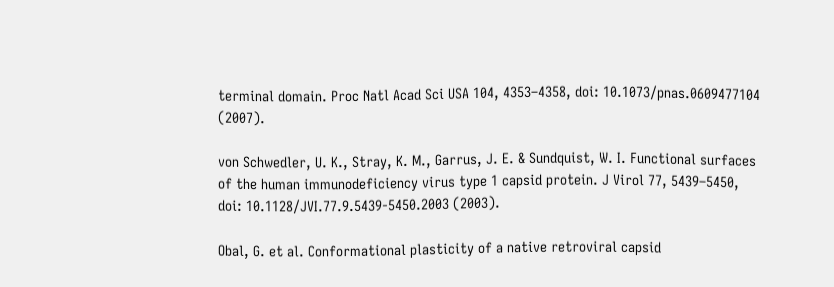terminal domain. Proc Natl Acad Sci USA 104, 4353–4358, doi: 10.1073/pnas.0609477104 (2007).

von Schwedler, U. K., Stray, K. M., Garrus, J. E. & Sundquist, W. I. Functional surfaces of the human immunodeficiency virus type 1 capsid protein. J Virol 77, 5439–5450, doi: 10.1128/JVI.77.9.5439-5450.2003 (2003).

Obal, G. et al. Conformational plasticity of a native retroviral capsid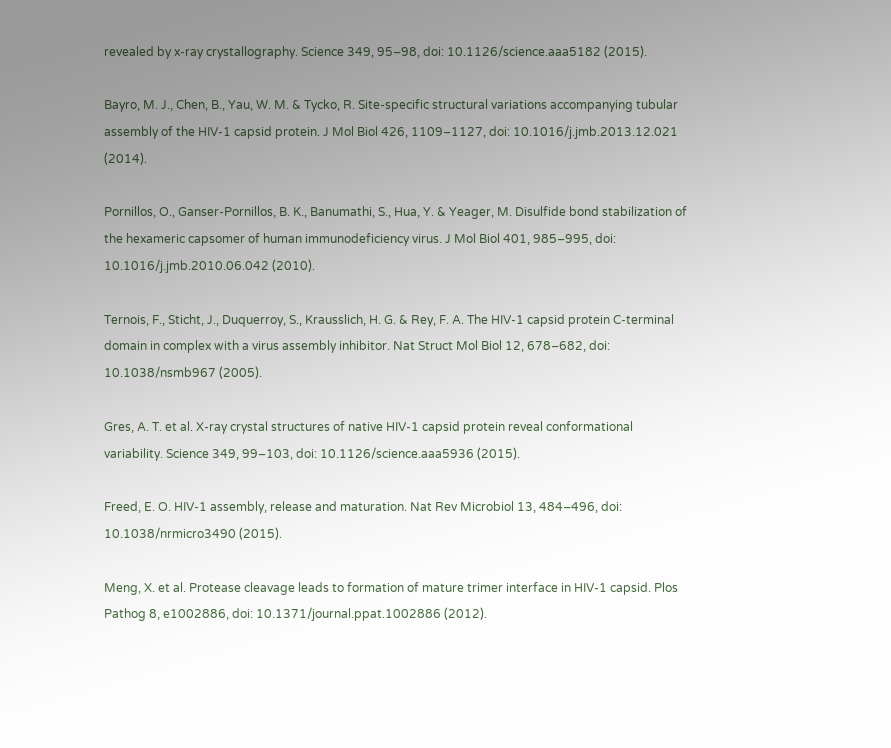revealed by x-ray crystallography. Science 349, 95–98, doi: 10.1126/science.aaa5182 (2015).

Bayro, M. J., Chen, B., Yau, W. M. & Tycko, R. Site-specific structural variations accompanying tubular assembly of the HIV-1 capsid protein. J Mol Biol 426, 1109–1127, doi: 10.1016/j.jmb.2013.12.021 (2014).

Pornillos, O., Ganser-Pornillos, B. K., Banumathi, S., Hua, Y. & Yeager, M. Disulfide bond stabilization of the hexameric capsomer of human immunodeficiency virus. J Mol Biol 401, 985–995, doi: 10.1016/j.jmb.2010.06.042 (2010).

Ternois, F., Sticht, J., Duquerroy, S., Krausslich, H. G. & Rey, F. A. The HIV-1 capsid protein C-terminal domain in complex with a virus assembly inhibitor. Nat Struct Mol Biol 12, 678–682, doi: 10.1038/nsmb967 (2005).

Gres, A. T. et al. X-ray crystal structures of native HIV-1 capsid protein reveal conformational variability. Science 349, 99–103, doi: 10.1126/science.aaa5936 (2015).

Freed, E. O. HIV-1 assembly, release and maturation. Nat Rev Microbiol 13, 484–496, doi: 10.1038/nrmicro3490 (2015).

Meng, X. et al. Protease cleavage leads to formation of mature trimer interface in HIV-1 capsid. Plos Pathog 8, e1002886, doi: 10.1371/journal.ppat.1002886 (2012).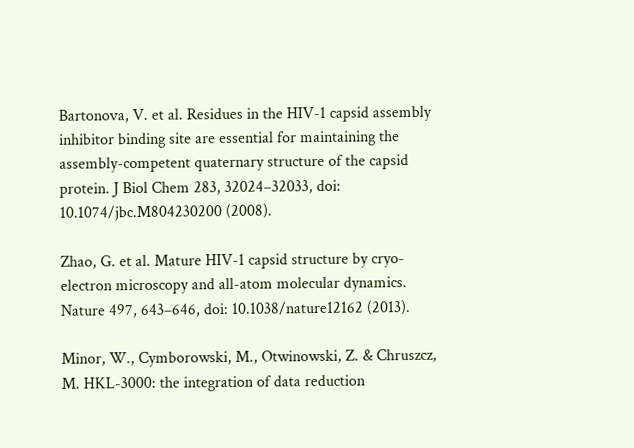Bartonova, V. et al. Residues in the HIV-1 capsid assembly inhibitor binding site are essential for maintaining the assembly-competent quaternary structure of the capsid protein. J Biol Chem 283, 32024–32033, doi: 10.1074/jbc.M804230200 (2008).

Zhao, G. et al. Mature HIV-1 capsid structure by cryo-electron microscopy and all-atom molecular dynamics. Nature 497, 643–646, doi: 10.1038/nature12162 (2013).

Minor, W., Cymborowski, M., Otwinowski, Z. & Chruszcz, M. HKL-3000: the integration of data reduction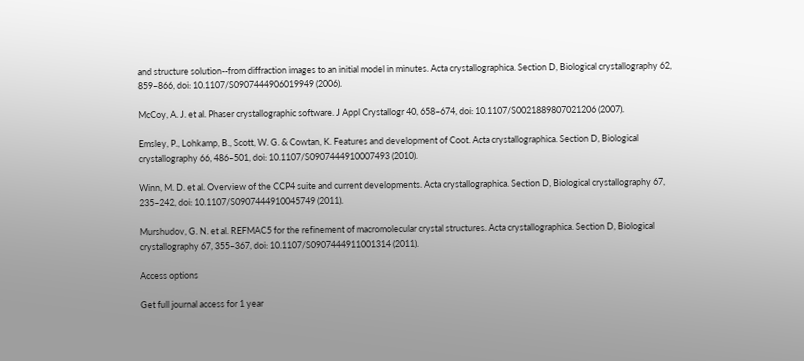and structure solution--from diffraction images to an initial model in minutes. Acta crystallographica. Section D, Biological crystallography 62, 859–866, doi: 10.1107/S0907444906019949 (2006).

McCoy, A. J. et al. Phaser crystallographic software. J Appl Crystallogr 40, 658–674, doi: 10.1107/S0021889807021206 (2007).

Emsley, P., Lohkamp, B., Scott, W. G. & Cowtan, K. Features and development of Coot. Acta crystallographica. Section D, Biological crystallography 66, 486–501, doi: 10.1107/S0907444910007493 (2010).

Winn, M. D. et al. Overview of the CCP4 suite and current developments. Acta crystallographica. Section D, Biological crystallography 67, 235–242, doi: 10.1107/S0907444910045749 (2011).

Murshudov, G. N. et al. REFMAC5 for the refinement of macromolecular crystal structures. Acta crystallographica. Section D, Biological crystallography 67, 355–367, doi: 10.1107/S0907444911001314 (2011).

Access options

Get full journal access for 1 year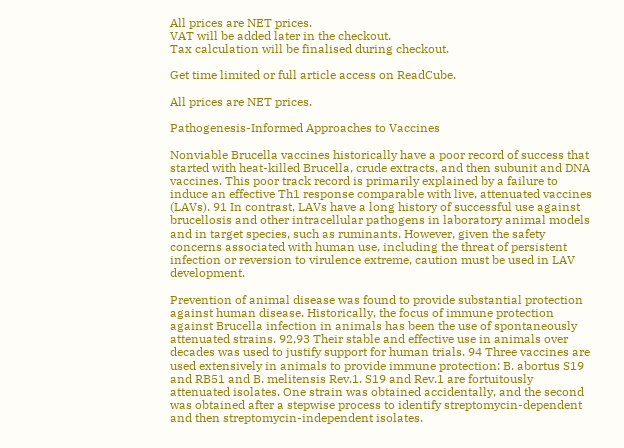All prices are NET prices.
VAT will be added later in the checkout.
Tax calculation will be finalised during checkout.

Get time limited or full article access on ReadCube.

All prices are NET prices.

Pathogenesis-Informed Approaches to Vaccines

Nonviable Brucella vaccines historically have a poor record of success that started with heat-killed Brucella, crude extracts, and then subunit and DNA vaccines. This poor track record is primarily explained by a failure to induce an effective Th1 response comparable with live, attenuated vaccines (LAVs). 91 In contrast, LAVs have a long history of successful use against brucellosis and other intracellular pathogens in laboratory animal models and in target species, such as ruminants. However, given the safety concerns associated with human use, including the threat of persistent infection or reversion to virulence extreme, caution must be used in LAV development.

Prevention of animal disease was found to provide substantial protection against human disease. Historically, the focus of immune protection against Brucella infection in animals has been the use of spontaneously attenuated strains. 92,93 Their stable and effective use in animals over decades was used to justify support for human trials. 94 Three vaccines are used extensively in animals to provide immune protection: B. abortus S19 and RB51 and B. melitensis Rev.1. S19 and Rev.1 are fortuitously attenuated isolates. One strain was obtained accidentally, and the second was obtained after a stepwise process to identify streptomycin-dependent and then streptomycin-independent isolates.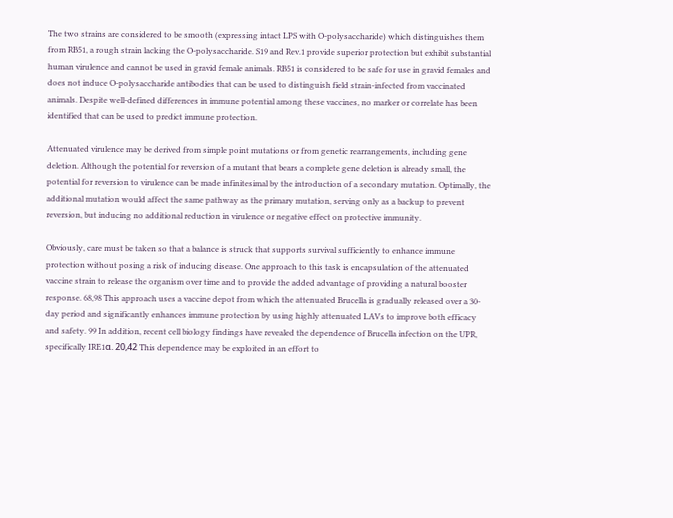The two strains are considered to be smooth (expressing intact LPS with O-polysaccharide) which distinguishes them from RB51, a rough strain lacking the O-polysaccharide. S19 and Rev.1 provide superior protection but exhibit substantial human virulence and cannot be used in gravid female animals. RB51 is considered to be safe for use in gravid females and does not induce O-polysaccharide antibodies that can be used to distinguish field strain-infected from vaccinated animals. Despite well-defined differences in immune potential among these vaccines, no marker or correlate has been identified that can be used to predict immune protection.

Attenuated virulence may be derived from simple point mutations or from genetic rearrangements, including gene deletion. Although the potential for reversion of a mutant that bears a complete gene deletion is already small, the potential for reversion to virulence can be made infinitesimal by the introduction of a secondary mutation. Optimally, the additional mutation would affect the same pathway as the primary mutation, serving only as a backup to prevent reversion, but inducing no additional reduction in virulence or negative effect on protective immunity.

Obviously, care must be taken so that a balance is struck that supports survival sufficiently to enhance immune protection without posing a risk of inducing disease. One approach to this task is encapsulation of the attenuated vaccine strain to release the organism over time and to provide the added advantage of providing a natural booster response. 68,98 This approach uses a vaccine depot from which the attenuated Brucella is gradually released over a 30-day period and significantly enhances immune protection by using highly attenuated LAVs to improve both efficacy and safety. 99 In addition, recent cell biology findings have revealed the dependence of Brucella infection on the UPR, specifically IRE1α. 20,42 This dependence may be exploited in an effort to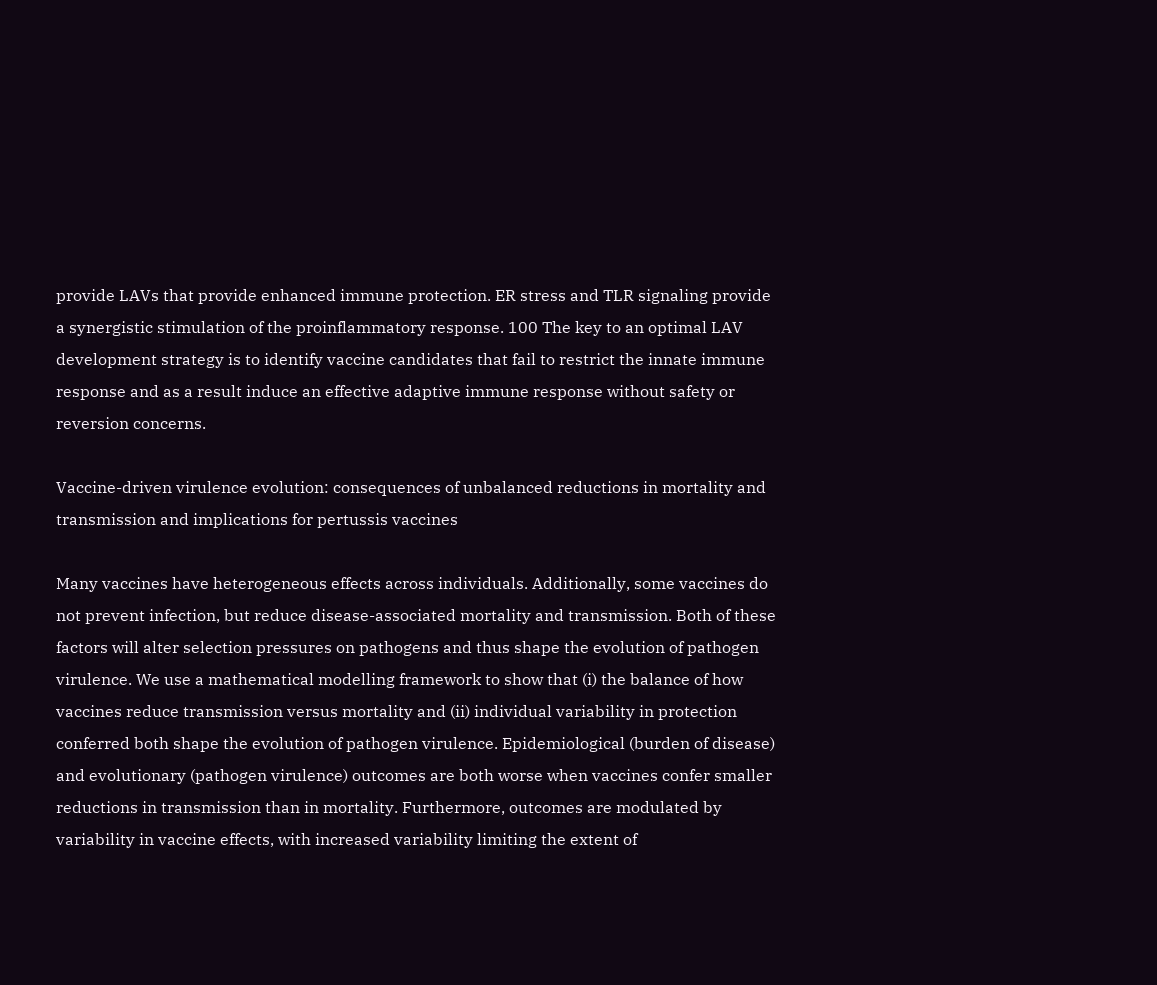provide LAVs that provide enhanced immune protection. ER stress and TLR signaling provide a synergistic stimulation of the proinflammatory response. 100 The key to an optimal LAV development strategy is to identify vaccine candidates that fail to restrict the innate immune response and as a result induce an effective adaptive immune response without safety or reversion concerns.

Vaccine-driven virulence evolution: consequences of unbalanced reductions in mortality and transmission and implications for pertussis vaccines

Many vaccines have heterogeneous effects across individuals. Additionally, some vaccines do not prevent infection, but reduce disease-associated mortality and transmission. Both of these factors will alter selection pressures on pathogens and thus shape the evolution of pathogen virulence. We use a mathematical modelling framework to show that (i) the balance of how vaccines reduce transmission versus mortality and (ii) individual variability in protection conferred both shape the evolution of pathogen virulence. Epidemiological (burden of disease) and evolutionary (pathogen virulence) outcomes are both worse when vaccines confer smaller reductions in transmission than in mortality. Furthermore, outcomes are modulated by variability in vaccine effects, with increased variability limiting the extent of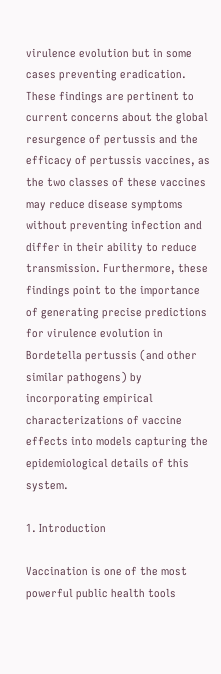virulence evolution but in some cases preventing eradication. These findings are pertinent to current concerns about the global resurgence of pertussis and the efficacy of pertussis vaccines, as the two classes of these vaccines may reduce disease symptoms without preventing infection and differ in their ability to reduce transmission. Furthermore, these findings point to the importance of generating precise predictions for virulence evolution in Bordetella pertussis (and other similar pathogens) by incorporating empirical characterizations of vaccine effects into models capturing the epidemiological details of this system.

1. Introduction

Vaccination is one of the most powerful public health tools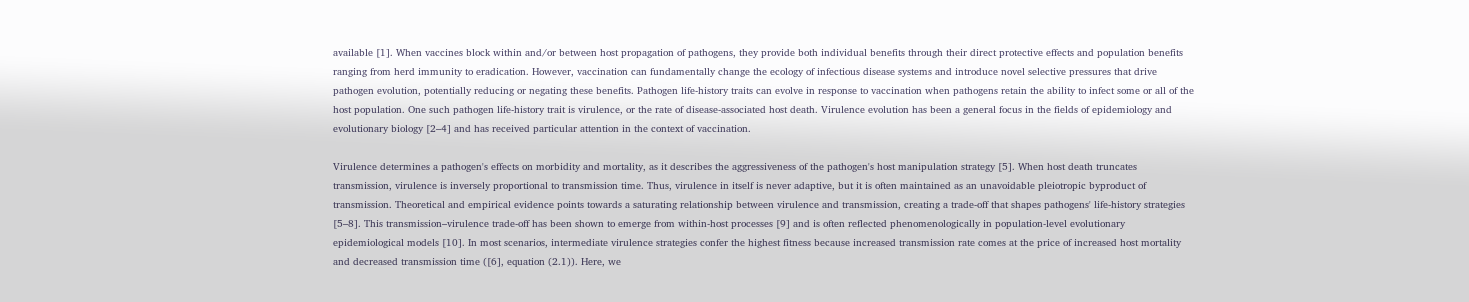available [1]. When vaccines block within and/or between host propagation of pathogens, they provide both individual benefits through their direct protective effects and population benefits ranging from herd immunity to eradication. However, vaccination can fundamentally change the ecology of infectious disease systems and introduce novel selective pressures that drive pathogen evolution, potentially reducing or negating these benefits. Pathogen life-history traits can evolve in response to vaccination when pathogens retain the ability to infect some or all of the host population. One such pathogen life-history trait is virulence, or the rate of disease-associated host death. Virulence evolution has been a general focus in the fields of epidemiology and evolutionary biology [2–4] and has received particular attention in the context of vaccination.

Virulence determines a pathogen's effects on morbidity and mortality, as it describes the aggressiveness of the pathogen's host manipulation strategy [5]. When host death truncates transmission, virulence is inversely proportional to transmission time. Thus, virulence in itself is never adaptive, but it is often maintained as an unavoidable pleiotropic byproduct of transmission. Theoretical and empirical evidence points towards a saturating relationship between virulence and transmission, creating a trade-off that shapes pathogens' life-history strategies [5–8]. This transmission–virulence trade-off has been shown to emerge from within-host processes [9] and is often reflected phenomenologically in population-level evolutionary epidemiological models [10]. In most scenarios, intermediate virulence strategies confer the highest fitness because increased transmission rate comes at the price of increased host mortality and decreased transmission time ([6], equation (2.1)). Here, we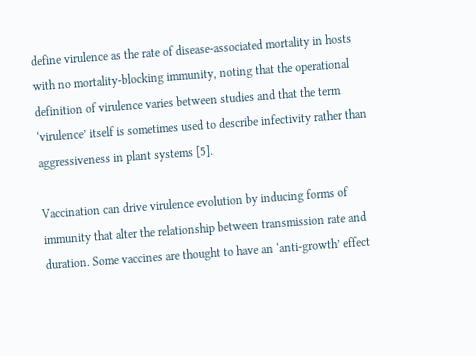define virulence as the rate of disease-associated mortality in hosts with no mortality-blocking immunity, noting that the operational definition of virulence varies between studies and that the term ‘virulence’ itself is sometimes used to describe infectivity rather than aggressiveness in plant systems [5].

Vaccination can drive virulence evolution by inducing forms of immunity that alter the relationship between transmission rate and duration. Some vaccines are thought to have an ‘anti-growth’ effect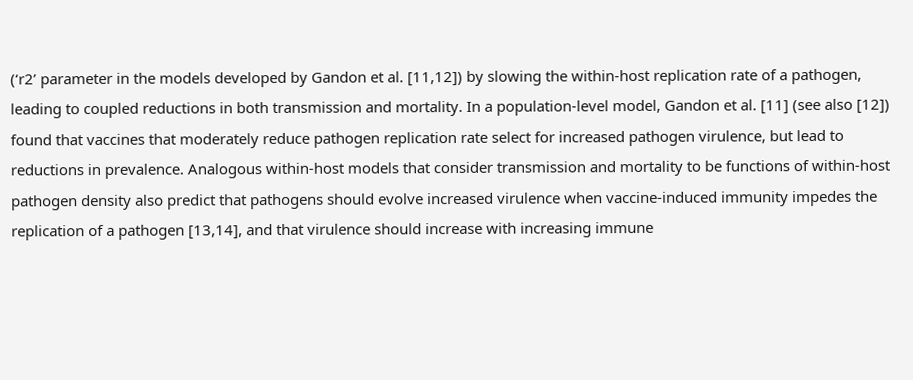(‘r2’ parameter in the models developed by Gandon et al. [11,12]) by slowing the within-host replication rate of a pathogen, leading to coupled reductions in both transmission and mortality. In a population-level model, Gandon et al. [11] (see also [12]) found that vaccines that moderately reduce pathogen replication rate select for increased pathogen virulence, but lead to reductions in prevalence. Analogous within-host models that consider transmission and mortality to be functions of within-host pathogen density also predict that pathogens should evolve increased virulence when vaccine-induced immunity impedes the replication of a pathogen [13,14], and that virulence should increase with increasing immune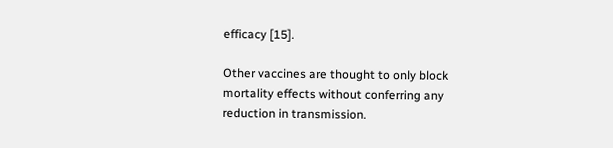efficacy [15].

Other vaccines are thought to only block mortality effects without conferring any reduction in transmission.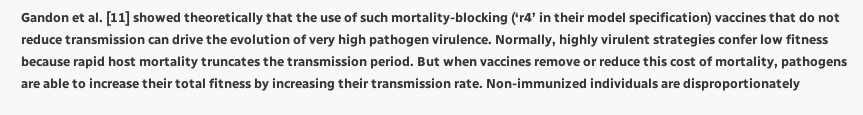Gandon et al. [11] showed theoretically that the use of such mortality-blocking (‘r4’ in their model specification) vaccines that do not reduce transmission can drive the evolution of very high pathogen virulence. Normally, highly virulent strategies confer low fitness because rapid host mortality truncates the transmission period. But when vaccines remove or reduce this cost of mortality, pathogens are able to increase their total fitness by increasing their transmission rate. Non-immunized individuals are disproportionately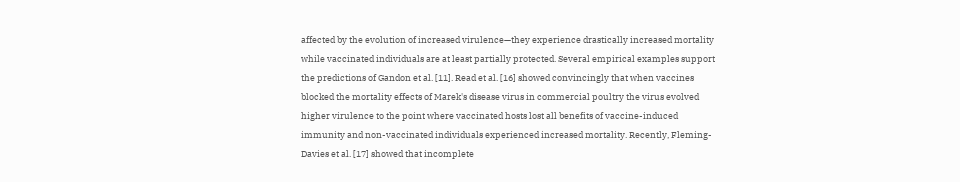affected by the evolution of increased virulence—they experience drastically increased mortality while vaccinated individuals are at least partially protected. Several empirical examples support the predictions of Gandon et al. [11]. Read et al. [16] showed convincingly that when vaccines blocked the mortality effects of Marek's disease virus in commercial poultry the virus evolved higher virulence to the point where vaccinated hosts lost all benefits of vaccine-induced immunity and non-vaccinated individuals experienced increased mortality. Recently, Fleming-Davies et al. [17] showed that incomplete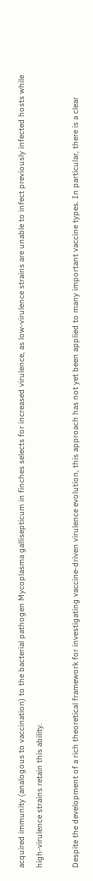acquired immunity (analogous to vaccination) to the bacterial pathogen Mycoplasma gallisepticum in finches selects for increased virulence, as low-virulence strains are unable to infect previously infected hosts while high-virulence strains retain this ability.

Despite the development of a rich theoretical framework for investigating vaccine-driven virulence evolution, this approach has not yet been applied to many important vaccine types. In particular, there is a clear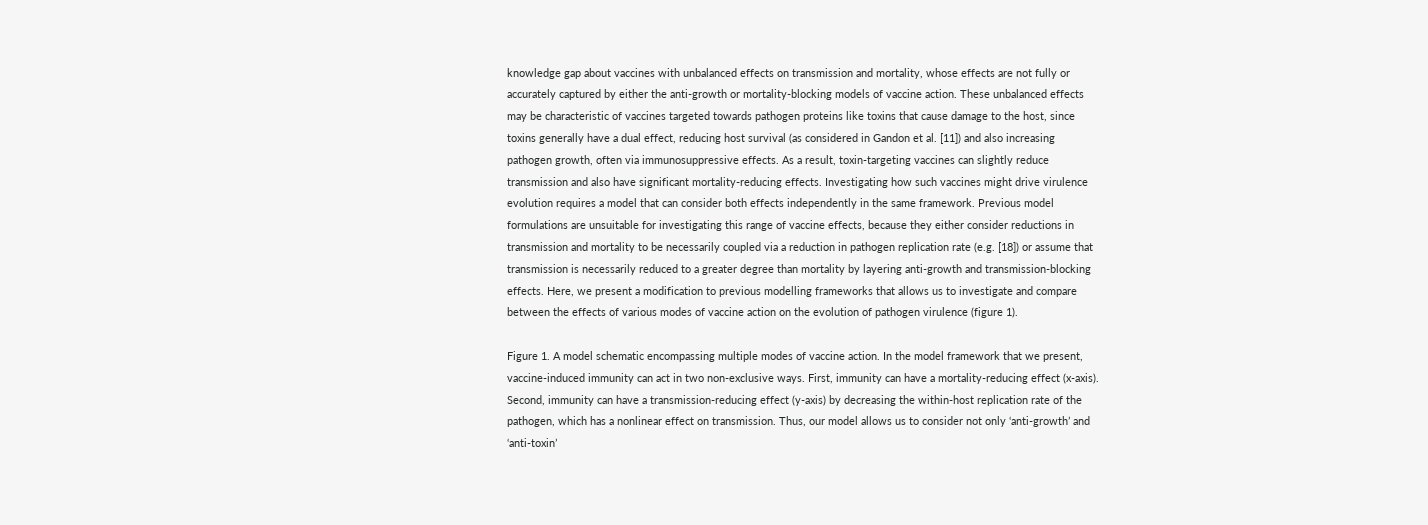knowledge gap about vaccines with unbalanced effects on transmission and mortality, whose effects are not fully or accurately captured by either the anti-growth or mortality-blocking models of vaccine action. These unbalanced effects may be characteristic of vaccines targeted towards pathogen proteins like toxins that cause damage to the host, since toxins generally have a dual effect, reducing host survival (as considered in Gandon et al. [11]) and also increasing pathogen growth, often via immunosuppressive effects. As a result, toxin-targeting vaccines can slightly reduce transmission and also have significant mortality-reducing effects. Investigating how such vaccines might drive virulence evolution requires a model that can consider both effects independently in the same framework. Previous model formulations are unsuitable for investigating this range of vaccine effects, because they either consider reductions in transmission and mortality to be necessarily coupled via a reduction in pathogen replication rate (e.g. [18]) or assume that transmission is necessarily reduced to a greater degree than mortality by layering anti-growth and transmission-blocking effects. Here, we present a modification to previous modelling frameworks that allows us to investigate and compare between the effects of various modes of vaccine action on the evolution of pathogen virulence (figure 1).

Figure 1. A model schematic encompassing multiple modes of vaccine action. In the model framework that we present, vaccine-induced immunity can act in two non-exclusive ways. First, immunity can have a mortality-reducing effect (x-axis). Second, immunity can have a transmission-reducing effect (y-axis) by decreasing the within-host replication rate of the pathogen, which has a nonlinear effect on transmission. Thus, our model allows us to consider not only ‘anti-growth’ and ‘anti-toxin’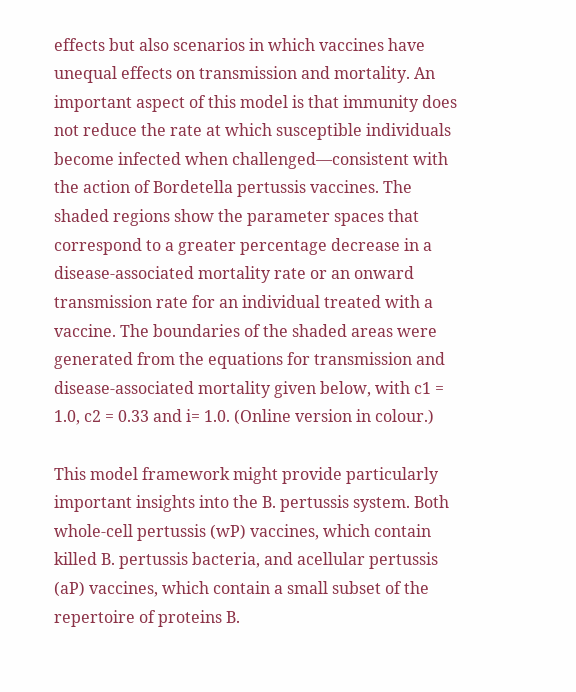effects but also scenarios in which vaccines have unequal effects on transmission and mortality. An important aspect of this model is that immunity does not reduce the rate at which susceptible individuals become infected when challenged—consistent with the action of Bordetella pertussis vaccines. The shaded regions show the parameter spaces that correspond to a greater percentage decrease in a disease-associated mortality rate or an onward transmission rate for an individual treated with a vaccine. The boundaries of the shaded areas were generated from the equations for transmission and disease-associated mortality given below, with c1 = 1.0, c2 = 0.33 and i= 1.0. (Online version in colour.)

This model framework might provide particularly important insights into the B. pertussis system. Both whole-cell pertussis (wP) vaccines, which contain killed B. pertussis bacteria, and acellular pertussis (aP) vaccines, which contain a small subset of the repertoire of proteins B.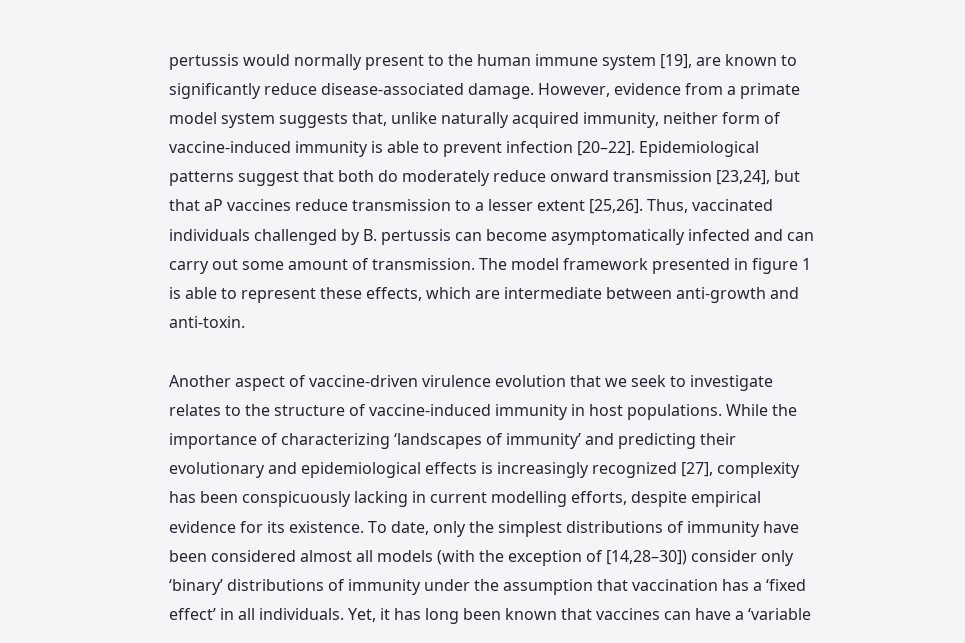pertussis would normally present to the human immune system [19], are known to significantly reduce disease-associated damage. However, evidence from a primate model system suggests that, unlike naturally acquired immunity, neither form of vaccine-induced immunity is able to prevent infection [20–22]. Epidemiological patterns suggest that both do moderately reduce onward transmission [23,24], but that aP vaccines reduce transmission to a lesser extent [25,26]. Thus, vaccinated individuals challenged by B. pertussis can become asymptomatically infected and can carry out some amount of transmission. The model framework presented in figure 1 is able to represent these effects, which are intermediate between anti-growth and anti-toxin.

Another aspect of vaccine-driven virulence evolution that we seek to investigate relates to the structure of vaccine-induced immunity in host populations. While the importance of characterizing ‘landscapes of immunity’ and predicting their evolutionary and epidemiological effects is increasingly recognized [27], complexity has been conspicuously lacking in current modelling efforts, despite empirical evidence for its existence. To date, only the simplest distributions of immunity have been considered almost all models (with the exception of [14,28–30]) consider only ‘binary’ distributions of immunity under the assumption that vaccination has a ‘fixed effect’ in all individuals. Yet, it has long been known that vaccines can have a ‘variable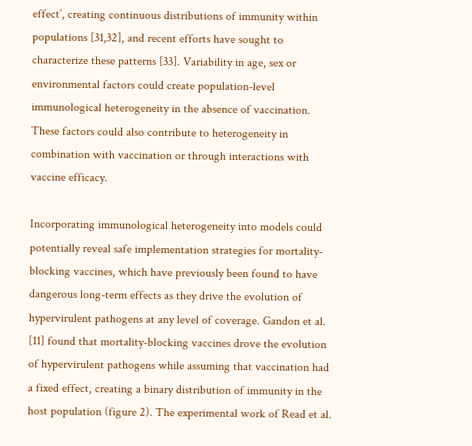effect’, creating continuous distributions of immunity within populations [31,32], and recent efforts have sought to characterize these patterns [33]. Variability in age, sex or environmental factors could create population-level immunological heterogeneity in the absence of vaccination. These factors could also contribute to heterogeneity in combination with vaccination or through interactions with vaccine efficacy.

Incorporating immunological heterogeneity into models could potentially reveal safe implementation strategies for mortality-blocking vaccines, which have previously been found to have dangerous long-term effects as they drive the evolution of hypervirulent pathogens at any level of coverage. Gandon et al. [11] found that mortality-blocking vaccines drove the evolution of hypervirulent pathogens while assuming that vaccination had a fixed effect, creating a binary distribution of immunity in the host population (figure 2). The experimental work of Read et al.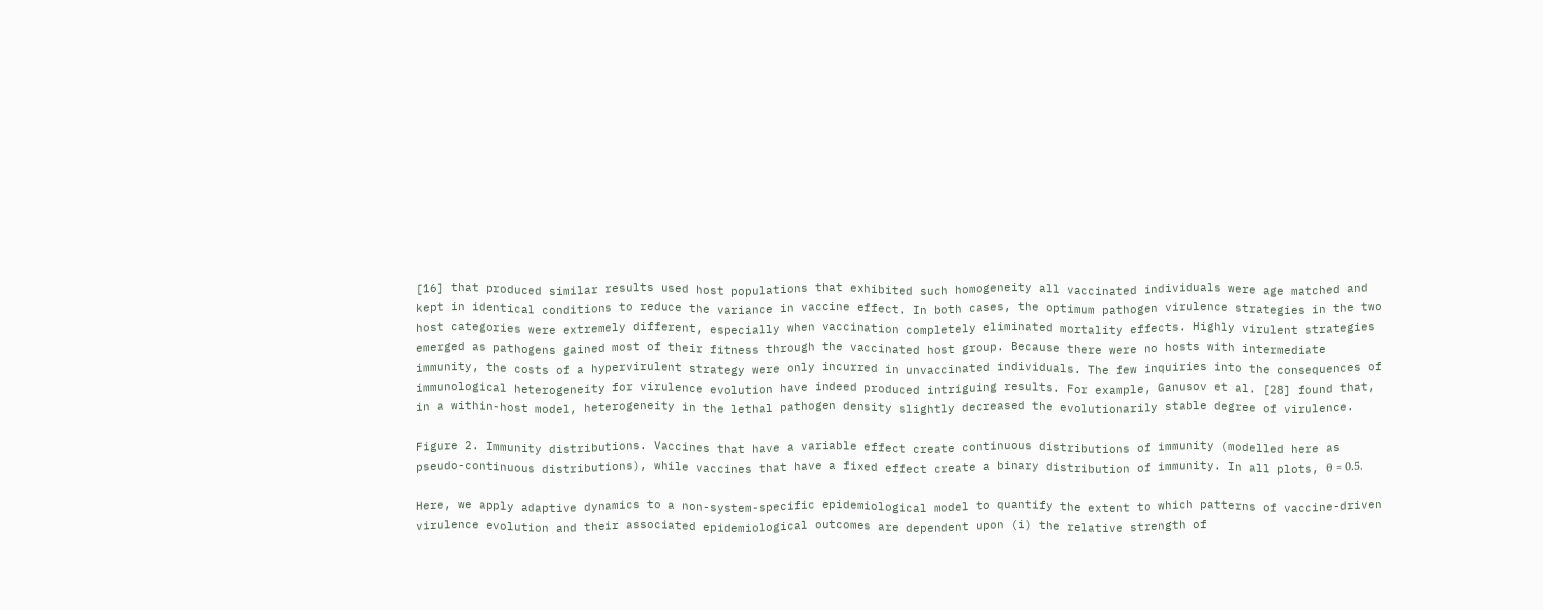[16] that produced similar results used host populations that exhibited such homogeneity all vaccinated individuals were age matched and kept in identical conditions to reduce the variance in vaccine effect. In both cases, the optimum pathogen virulence strategies in the two host categories were extremely different, especially when vaccination completely eliminated mortality effects. Highly virulent strategies emerged as pathogens gained most of their fitness through the vaccinated host group. Because there were no hosts with intermediate immunity, the costs of a hypervirulent strategy were only incurred in unvaccinated individuals. The few inquiries into the consequences of immunological heterogeneity for virulence evolution have indeed produced intriguing results. For example, Ganusov et al. [28] found that, in a within-host model, heterogeneity in the lethal pathogen density slightly decreased the evolutionarily stable degree of virulence.

Figure 2. Immunity distributions. Vaccines that have a variable effect create continuous distributions of immunity (modelled here as pseudo-continuous distributions), while vaccines that have a fixed effect create a binary distribution of immunity. In all plots, θ = 0.5.

Here, we apply adaptive dynamics to a non-system-specific epidemiological model to quantify the extent to which patterns of vaccine-driven virulence evolution and their associated epidemiological outcomes are dependent upon (i) the relative strength of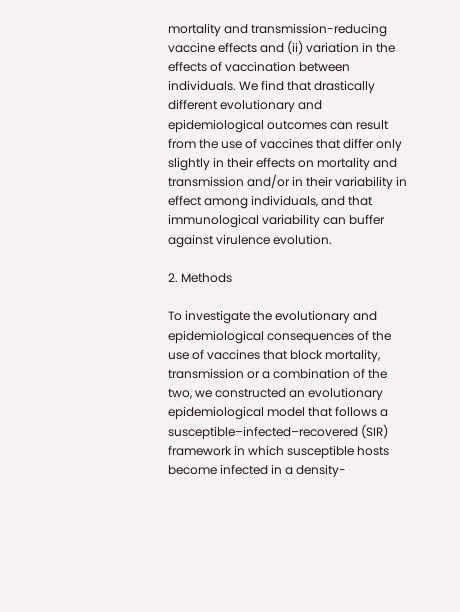mortality and transmission-reducing vaccine effects and (ii) variation in the effects of vaccination between individuals. We find that drastically different evolutionary and epidemiological outcomes can result from the use of vaccines that differ only slightly in their effects on mortality and transmission and/or in their variability in effect among individuals, and that immunological variability can buffer against virulence evolution.

2. Methods

To investigate the evolutionary and epidemiological consequences of the use of vaccines that block mortality, transmission or a combination of the two, we constructed an evolutionary epidemiological model that follows a susceptible–infected–recovered (SIR) framework in which susceptible hosts become infected in a density-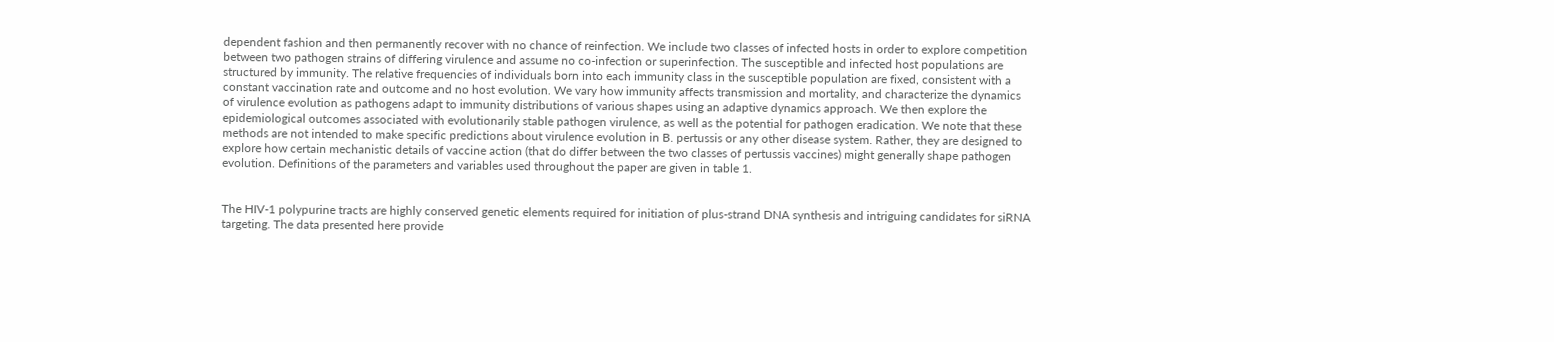dependent fashion and then permanently recover with no chance of reinfection. We include two classes of infected hosts in order to explore competition between two pathogen strains of differing virulence and assume no co-infection or superinfection. The susceptible and infected host populations are structured by immunity. The relative frequencies of individuals born into each immunity class in the susceptible population are fixed, consistent with a constant vaccination rate and outcome and no host evolution. We vary how immunity affects transmission and mortality, and characterize the dynamics of virulence evolution as pathogens adapt to immunity distributions of various shapes using an adaptive dynamics approach. We then explore the epidemiological outcomes associated with evolutionarily stable pathogen virulence, as well as the potential for pathogen eradication. We note that these methods are not intended to make specific predictions about virulence evolution in B. pertussis or any other disease system. Rather, they are designed to explore how certain mechanistic details of vaccine action (that do differ between the two classes of pertussis vaccines) might generally shape pathogen evolution. Definitions of the parameters and variables used throughout the paper are given in table 1.


The HIV-1 polypurine tracts are highly conserved genetic elements required for initiation of plus-strand DNA synthesis and intriguing candidates for siRNA targeting. The data presented here provide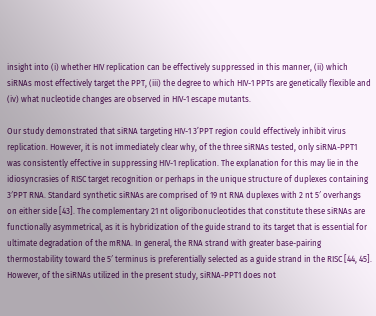insight into (i) whether HIV replication can be effectively suppressed in this manner, (ii) which siRNAs most effectively target the PPT, (iii) the degree to which HIV-1 PPTs are genetically flexible and (iv) what nucleotide changes are observed in HIV-1 escape mutants.

Our study demonstrated that siRNA targeting HIV-1 3’PPT region could effectively inhibit virus replication. However, it is not immediately clear why, of the three siRNAs tested, only siRNA-PPT1 was consistently effective in suppressing HIV-1 replication. The explanation for this may lie in the idiosyncrasies of RISC target recognition or perhaps in the unique structure of duplexes containing 3′PPT RNA. Standard synthetic siRNAs are comprised of 19 nt RNA duplexes with 2 nt 5′ overhangs on either side [43]. The complementary 21 nt oligoribonucleotides that constitute these siRNAs are functionally asymmetrical, as it is hybridization of the guide strand to its target that is essential for ultimate degradation of the mRNA. In general, the RNA strand with greater base-pairing thermostability toward the 5′ terminus is preferentially selected as a guide strand in the RISC [44, 45]. However, of the siRNAs utilized in the present study, siRNA-PPT1 does not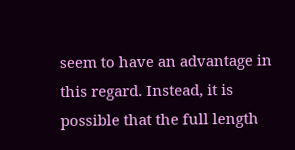seem to have an advantage in this regard. Instead, it is possible that the full length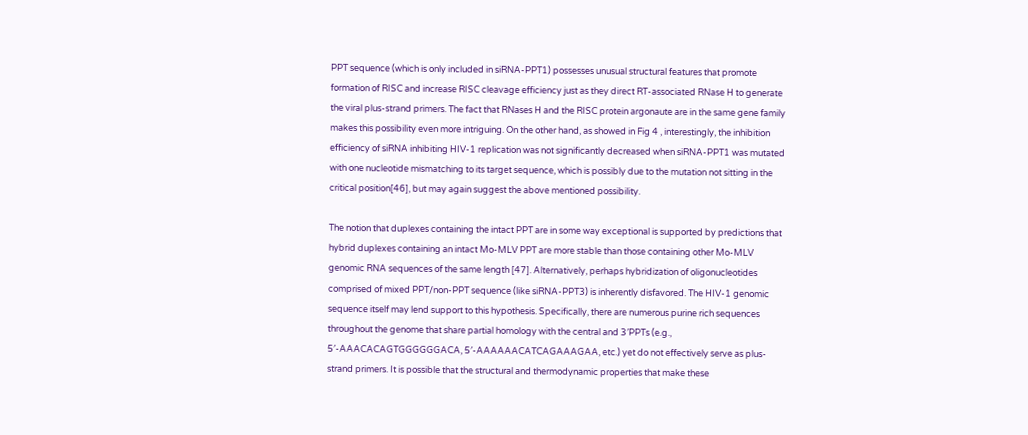PPT sequence (which is only included in siRNA-PPT1) possesses unusual structural features that promote formation of RISC and increase RISC cleavage efficiency just as they direct RT-associated RNase H to generate the viral plus-strand primers. The fact that RNases H and the RISC protein argonaute are in the same gene family makes this possibility even more intriguing. On the other hand, as showed in Fig 4 , interestingly, the inhibition efficiency of siRNA inhibiting HIV-1 replication was not significantly decreased when siRNA-PPT1 was mutated with one nucleotide mismatching to its target sequence, which is possibly due to the mutation not sitting in the critical position[46], but may again suggest the above mentioned possibility.

The notion that duplexes containing the intact PPT are in some way exceptional is supported by predictions that hybrid duplexes containing an intact Mo-MLV PPT are more stable than those containing other Mo-MLV genomic RNA sequences of the same length [47]. Alternatively, perhaps hybridization of oligonucleotides comprised of mixed PPT/non-PPT sequence (like siRNA-PPT3) is inherently disfavored. The HIV-1 genomic sequence itself may lend support to this hypothesis. Specifically, there are numerous purine rich sequences throughout the genome that share partial homology with the central and 3′PPTs (e.g., 5′-AAACACAGTGGGGGGACA, 5′-AAAAAACATCAGAAAGAA, etc.) yet do not effectively serve as plus-strand primers. It is possible that the structural and thermodynamic properties that make these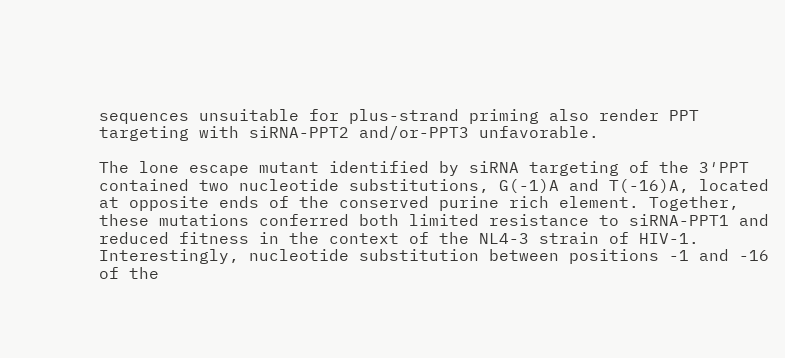sequences unsuitable for plus-strand priming also render PPT targeting with siRNA-PPT2 and/or-PPT3 unfavorable.

The lone escape mutant identified by siRNA targeting of the 3′PPT contained two nucleotide substitutions, G(-1)A and T(-16)A, located at opposite ends of the conserved purine rich element. Together, these mutations conferred both limited resistance to siRNA-PPT1 and reduced fitness in the context of the NL4-3 strain of HIV-1. Interestingly, nucleotide substitution between positions -1 and -16 of the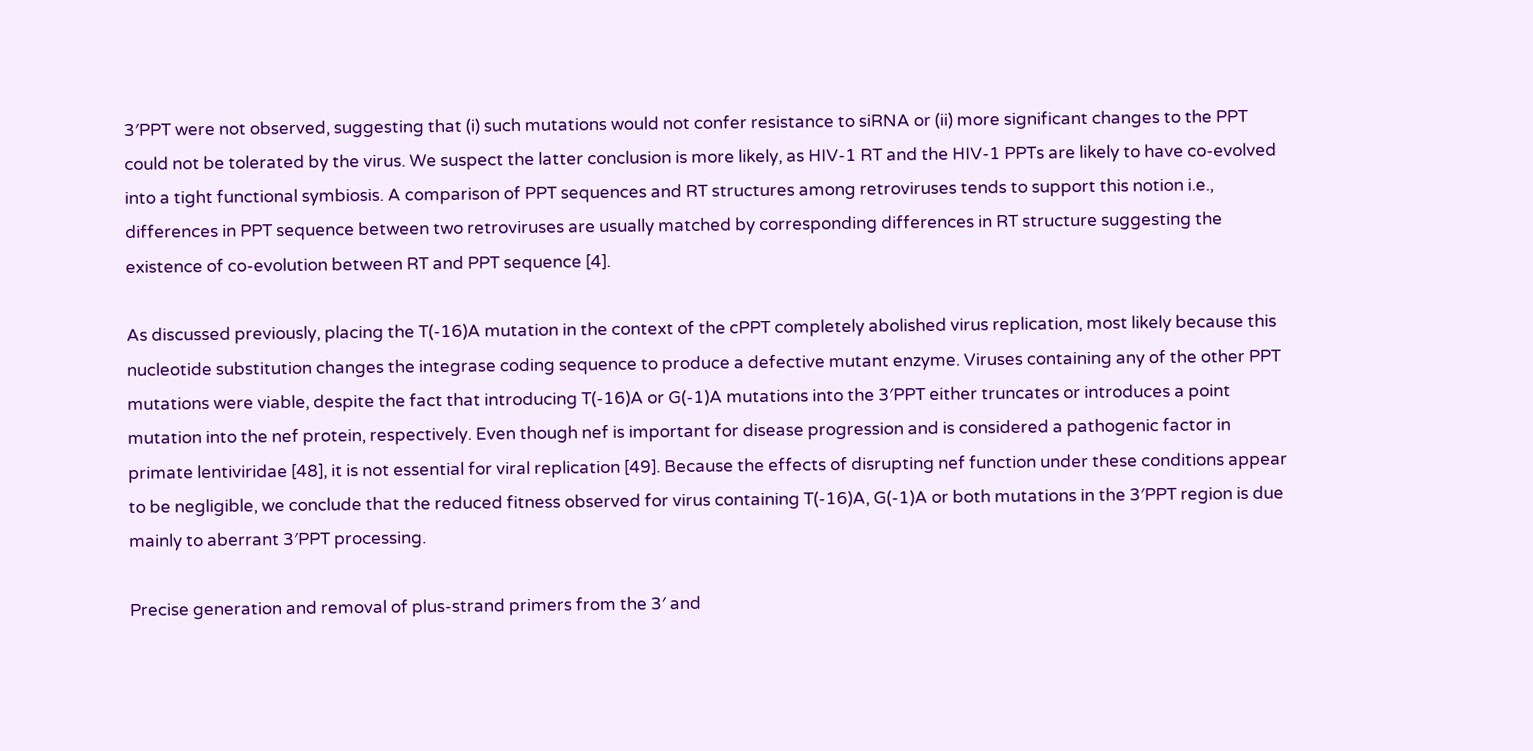3′PPT were not observed, suggesting that (i) such mutations would not confer resistance to siRNA or (ii) more significant changes to the PPT could not be tolerated by the virus. We suspect the latter conclusion is more likely, as HIV-1 RT and the HIV-1 PPTs are likely to have co-evolved into a tight functional symbiosis. A comparison of PPT sequences and RT structures among retroviruses tends to support this notion i.e., differences in PPT sequence between two retroviruses are usually matched by corresponding differences in RT structure suggesting the existence of co-evolution between RT and PPT sequence [4].

As discussed previously, placing the T(-16)A mutation in the context of the cPPT completely abolished virus replication, most likely because this nucleotide substitution changes the integrase coding sequence to produce a defective mutant enzyme. Viruses containing any of the other PPT mutations were viable, despite the fact that introducing T(-16)A or G(-1)A mutations into the 3′PPT either truncates or introduces a point mutation into the nef protein, respectively. Even though nef is important for disease progression and is considered a pathogenic factor in primate lentiviridae [48], it is not essential for viral replication [49]. Because the effects of disrupting nef function under these conditions appear to be negligible, we conclude that the reduced fitness observed for virus containing T(-16)A, G(-1)A or both mutations in the 3′PPT region is due mainly to aberrant 3′PPT processing.

Precise generation and removal of plus-strand primers from the 3′ and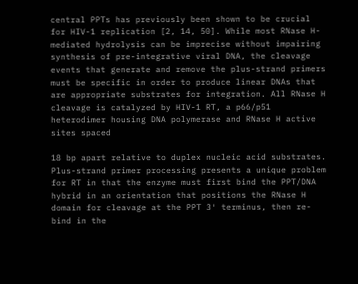central PPTs has previously been shown to be crucial for HIV-1 replication [2, 14, 50]. While most RNase H-mediated hydrolysis can be imprecise without impairing synthesis of pre-integrative viral DNA, the cleavage events that generate and remove the plus-strand primers must be specific in order to produce linear DNAs that are appropriate substrates for integration. All RNase H cleavage is catalyzed by HIV-1 RT, a p66/p51 heterodimer housing DNA polymerase and RNase H active sites spaced

18 bp apart relative to duplex nucleic acid substrates. Plus-strand primer processing presents a unique problem for RT in that the enzyme must first bind the PPT/DNA hybrid in an orientation that positions the RNase H domain for cleavage at the PPT 3′ terminus, then re-bind in the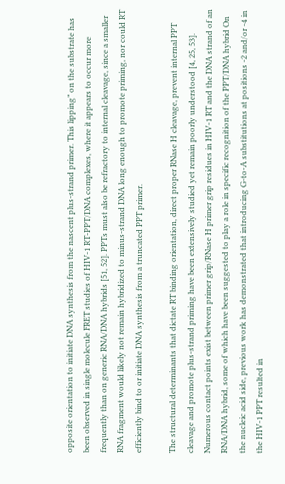opposite orientation to initiate DNA synthesis from the nascent plus-strand primer. This lipping” on the substrate has been observed in single molecule FRET studies of HIV-1 RT-PPT/DNA complexes, where it appears to occur more frequently than on generic RNA/DNA hybrids [51, 52]. PPTs must also be refractory to internal cleavage, since a smaller RNA fragment would likely not remain hybridized to minus-strand DNA long enough to promote priming, nor could RT efficiently bind to or initiate DNA synthesis from a truncated PPT primer.

The structural determinants that dictate RT binding orientation, direct proper RNase H cleavage, prevent internal PPT cleavage and promote plus-strand priming have been extensively studied yet remain poorly understood [4, 25, 53]. Numerous contact points exist between primer grip/RNase H primer grip residues in HIV-1 RT and the DNA strand of an RNA/DNA hybrid, some of which have been suggested to play a role in specific recognition of the PPT/DNA hybrid On the nucleic acid side, previous work has demonstrated that introducing G-to-A substitutions at positions -2 and/or -4 in the HIV-1 PPT resulted in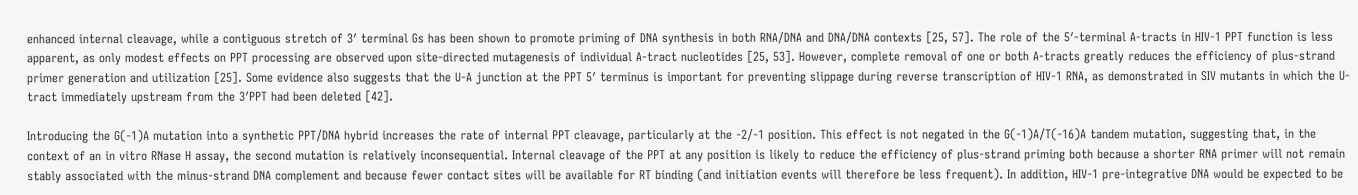enhanced internal cleavage, while a contiguous stretch of 3′ terminal Gs has been shown to promote priming of DNA synthesis in both RNA/DNA and DNA/DNA contexts [25, 57]. The role of the 5′-terminal A-tracts in HIV-1 PPT function is less apparent, as only modest effects on PPT processing are observed upon site-directed mutagenesis of individual A-tract nucleotides [25, 53]. However, complete removal of one or both A-tracts greatly reduces the efficiency of plus-strand primer generation and utilization [25]. Some evidence also suggests that the U-A junction at the PPT 5′ terminus is important for preventing slippage during reverse transcription of HIV-1 RNA, as demonstrated in SIV mutants in which the U-tract immediately upstream from the 3′PPT had been deleted [42].

Introducing the G(-1)A mutation into a synthetic PPT/DNA hybrid increases the rate of internal PPT cleavage, particularly at the -2/-1 position. This effect is not negated in the G(-1)A/T(-16)A tandem mutation, suggesting that, in the context of an in vitro RNase H assay, the second mutation is relatively inconsequential. Internal cleavage of the PPT at any position is likely to reduce the efficiency of plus-strand priming both because a shorter RNA primer will not remain stably associated with the minus-strand DNA complement and because fewer contact sites will be available for RT binding (and initiation events will therefore be less frequent). In addition, HIV-1 pre-integrative DNA would be expected to be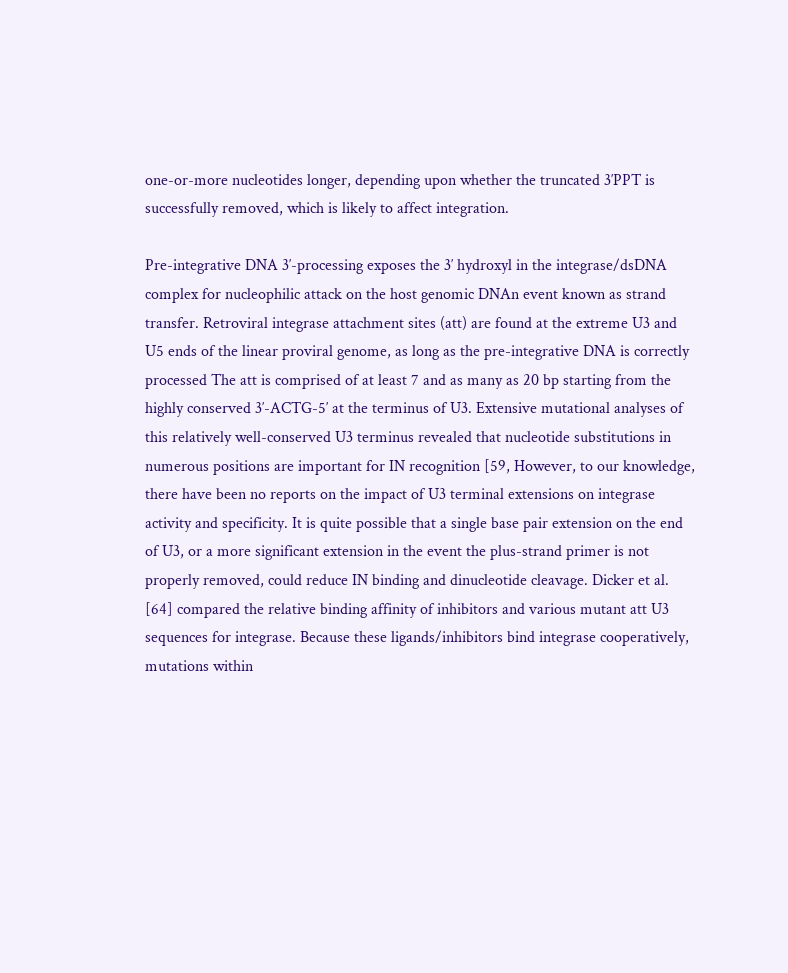one-or-more nucleotides longer, depending upon whether the truncated 3′PPT is successfully removed, which is likely to affect integration.

Pre-integrative DNA 3′-processing exposes the 3′ hydroxyl in the integrase/dsDNA complex for nucleophilic attack on the host genomic DNAn event known as strand transfer. Retroviral integrase attachment sites (att) are found at the extreme U3 and U5 ends of the linear proviral genome, as long as the pre-integrative DNA is correctly processed The att is comprised of at least 7 and as many as 20 bp starting from the highly conserved 3′-ACTG-5′ at the terminus of U3. Extensive mutational analyses of this relatively well-conserved U3 terminus revealed that nucleotide substitutions in numerous positions are important for IN recognition [59, However, to our knowledge, there have been no reports on the impact of U3 terminal extensions on integrase activity and specificity. It is quite possible that a single base pair extension on the end of U3, or a more significant extension in the event the plus-strand primer is not properly removed, could reduce IN binding and dinucleotide cleavage. Dicker et al. [64] compared the relative binding affinity of inhibitors and various mutant att U3 sequences for integrase. Because these ligands/inhibitors bind integrase cooperatively, mutations within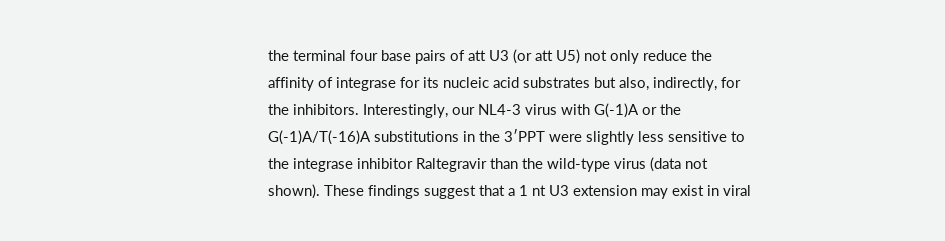the terminal four base pairs of att U3 (or att U5) not only reduce the affinity of integrase for its nucleic acid substrates but also, indirectly, for the inhibitors. Interestingly, our NL4-3 virus with G(-1)A or the G(-1)A/T(-16)A substitutions in the 3′PPT were slightly less sensitive to the integrase inhibitor Raltegravir than the wild-type virus (data not shown). These findings suggest that a 1 nt U3 extension may exist in viral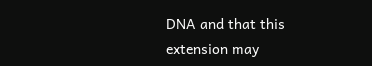DNA and that this extension may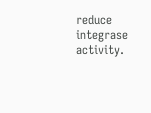reduce integrase activity.